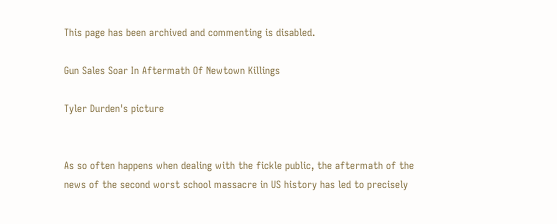This page has been archived and commenting is disabled.

Gun Sales Soar In Aftermath Of Newtown Killings

Tyler Durden's picture


As so often happens when dealing with the fickle public, the aftermath of the news of the second worst school massacre in US history has led to precisely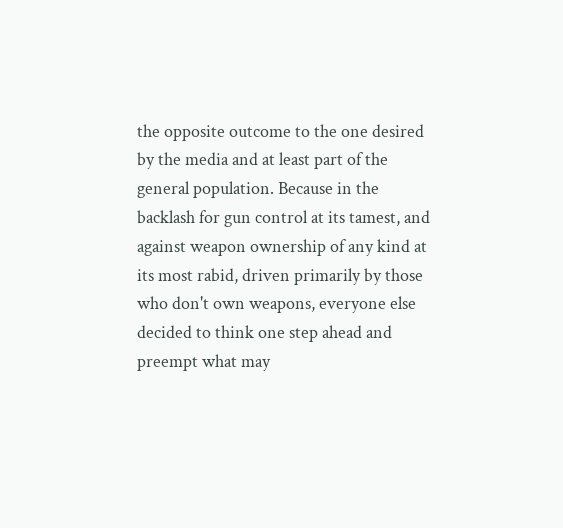the opposite outcome to the one desired by the media and at least part of the general population. Because in the backlash for gun control at its tamest, and against weapon ownership of any kind at its most rabid, driven primarily by those who don't own weapons, everyone else decided to think one step ahead and preempt what may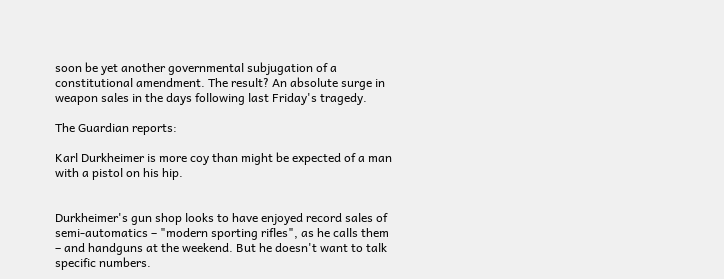soon be yet another governmental subjugation of a constitutional amendment. The result? An absolute surge in weapon sales in the days following last Friday's tragedy.

The Guardian reports:

Karl Durkheimer is more coy than might be expected of a man with a pistol on his hip.


Durkheimer's gun shop looks to have enjoyed record sales of semi-automatics – "modern sporting rifles", as he calls them – and handguns at the weekend. But he doesn't want to talk specific numbers.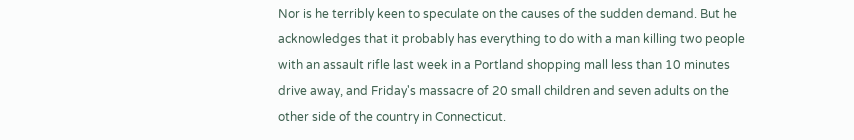Nor is he terribly keen to speculate on the causes of the sudden demand. But he acknowledges that it probably has everything to do with a man killing two people with an assault rifle last week in a Portland shopping mall less than 10 minutes drive away, and Friday's massacre of 20 small children and seven adults on the other side of the country in Connecticut.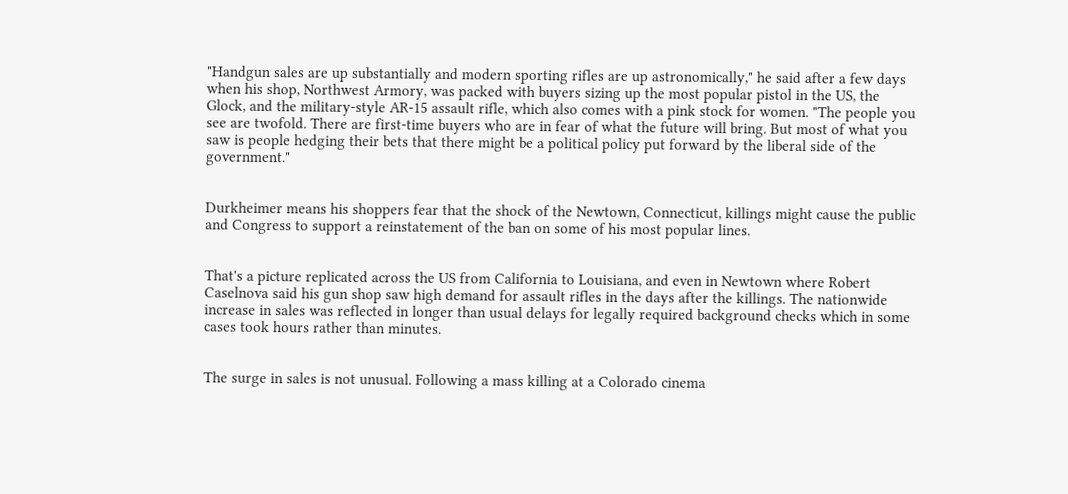"Handgun sales are up substantially and modern sporting rifles are up astronomically," he said after a few days when his shop, Northwest Armory, was packed with buyers sizing up the most popular pistol in the US, the Glock, and the military-style AR-15 assault rifle, which also comes with a pink stock for women. "The people you see are twofold. There are first-time buyers who are in fear of what the future will bring. But most of what you saw is people hedging their bets that there might be a political policy put forward by the liberal side of the government."


Durkheimer means his shoppers fear that the shock of the Newtown, Connecticut, killings might cause the public and Congress to support a reinstatement of the ban on some of his most popular lines.


That's a picture replicated across the US from California to Louisiana, and even in Newtown where Robert Caselnova said his gun shop saw high demand for assault rifles in the days after the killings. The nationwide increase in sales was reflected in longer than usual delays for legally required background checks which in some cases took hours rather than minutes.


The surge in sales is not unusual. Following a mass killing at a Colorado cinema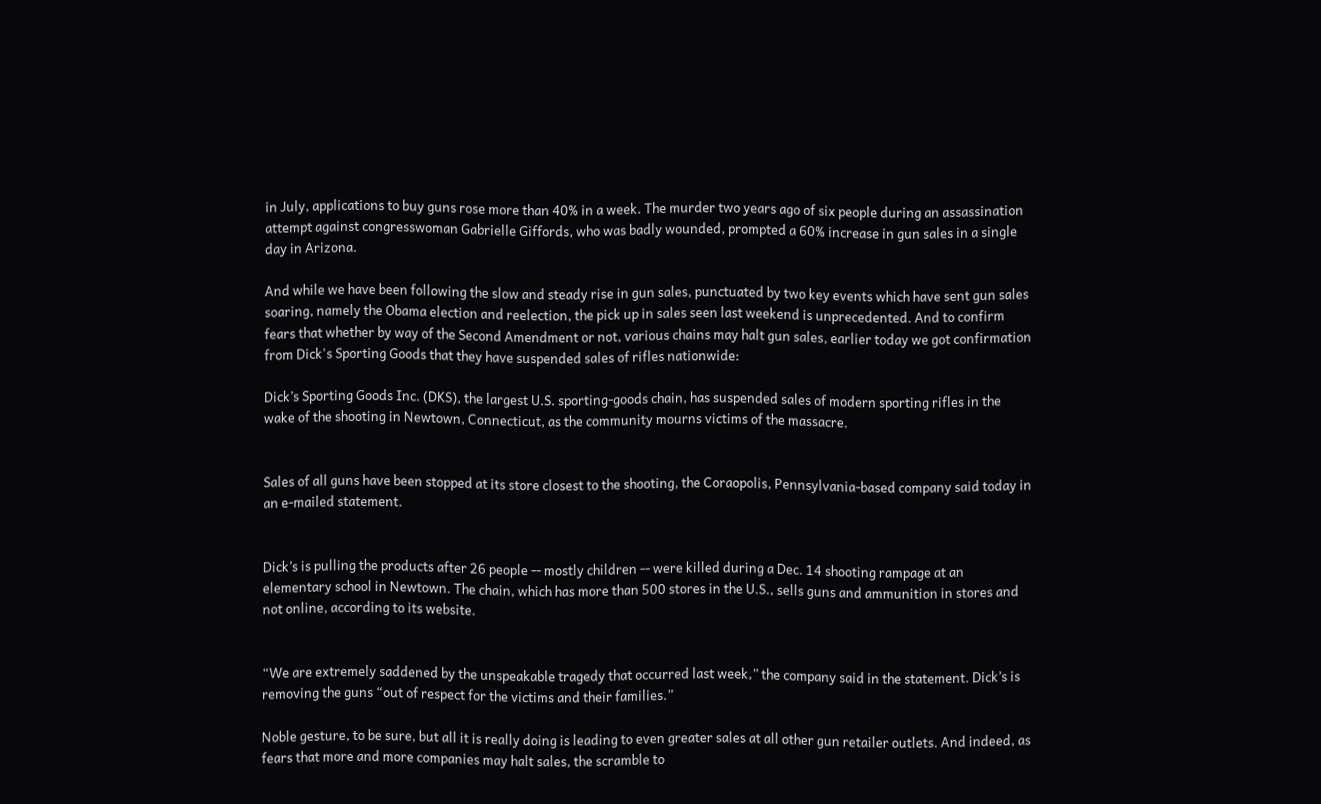in July, applications to buy guns rose more than 40% in a week. The murder two years ago of six people during an assassination attempt against congresswoman Gabrielle Giffords, who was badly wounded, prompted a 60% increase in gun sales in a single day in Arizona.

And while we have been following the slow and steady rise in gun sales, punctuated by two key events which have sent gun sales soaring, namely the Obama election and reelection, the pick up in sales seen last weekend is unprecedented. And to confirm fears that whether by way of the Second Amendment or not, various chains may halt gun sales, earlier today we got confirmation from Dick's Sporting Goods that they have suspended sales of rifles nationwide:

Dick’s Sporting Goods Inc. (DKS), the largest U.S. sporting-goods chain, has suspended sales of modern sporting rifles in the wake of the shooting in Newtown, Connecticut, as the community mourns victims of the massacre.


Sales of all guns have been stopped at its store closest to the shooting, the Coraopolis, Pennsylvania-based company said today in an e-mailed statement.


Dick’s is pulling the products after 26 people -- mostly children -- were killed during a Dec. 14 shooting rampage at an elementary school in Newtown. The chain, which has more than 500 stores in the U.S., sells guns and ammunition in stores and not online, according to its website.


“We are extremely saddened by the unspeakable tragedy that occurred last week,” the company said in the statement. Dick’s is removing the guns “out of respect for the victims and their families.”

Noble gesture, to be sure, but all it is really doing is leading to even greater sales at all other gun retailer outlets. And indeed, as fears that more and more companies may halt sales, the scramble to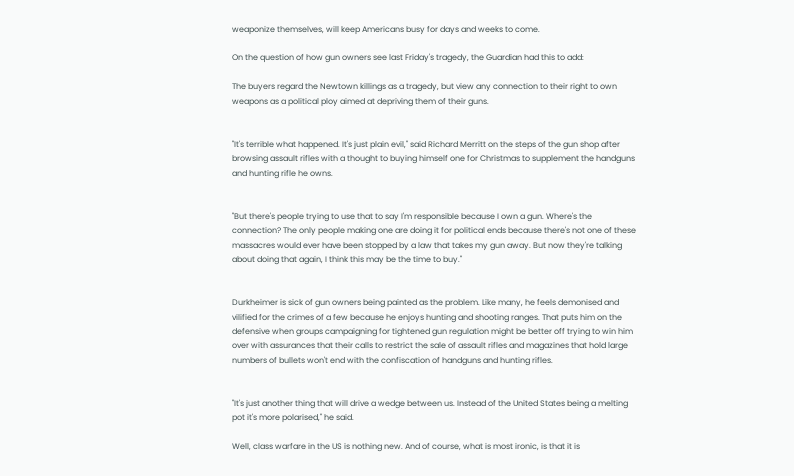weaponize themselves, will keep Americans busy for days and weeks to come.

On the question of how gun owners see last Friday's tragedy, the Guardian had this to add:

The buyers regard the Newtown killings as a tragedy, but view any connection to their right to own weapons as a political ploy aimed at depriving them of their guns.


"It's terrible what happened. It's just plain evil," said Richard Merritt on the steps of the gun shop after browsing assault rifles with a thought to buying himself one for Christmas to supplement the handguns and hunting rifle he owns.


"But there's people trying to use that to say I'm responsible because I own a gun. Where's the connection? The only people making one are doing it for political ends because there's not one of these massacres would ever have been stopped by a law that takes my gun away. But now they're talking about doing that again, I think this may be the time to buy."


Durkheimer is sick of gun owners being painted as the problem. Like many, he feels demonised and vilified for the crimes of a few because he enjoys hunting and shooting ranges. That puts him on the defensive when groups campaigning for tightened gun regulation might be better off trying to win him over with assurances that their calls to restrict the sale of assault rifles and magazines that hold large numbers of bullets won't end with the confiscation of handguns and hunting rifles.


"It's just another thing that will drive a wedge between us. Instead of the United States being a melting pot it's more polarised," he said.

Well, class warfare in the US is nothing new. And of course, what is most ironic, is that it is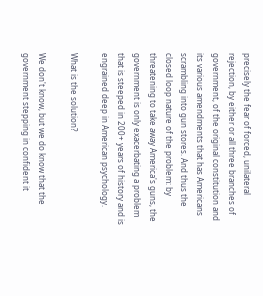precisely the fear of forced, unilateral rejection, by either or all three branches of government, of the original constitution and its various amendments that has Americans scrambling into gun stores. And thus the closed loop nature of the problem: by threatening to take away America's guns, the government is only exacerbating a problem that is steeped in 200+ years of history and is engrained deep in American psychology.

What is the solution?

We don't know, but we do know that the government stepping in confident it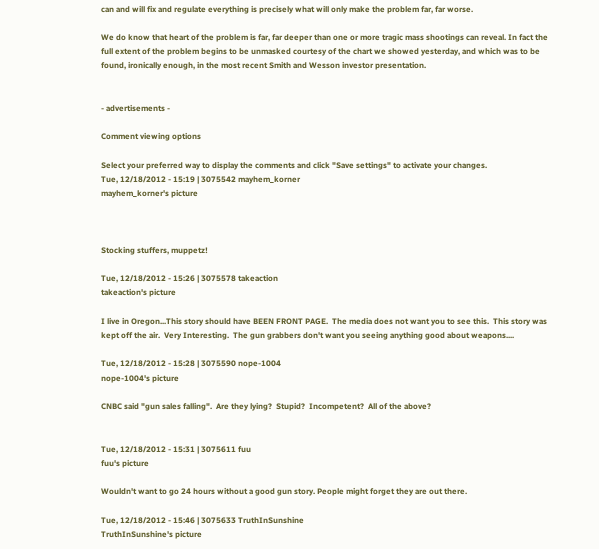can and will fix and regulate everything is precisely what will only make the problem far, far worse.

We do know that heart of the problem is far, far deeper than one or more tragic mass shootings can reveal. In fact the full extent of the problem begins to be unmasked courtesy of the chart we showed yesterday, and which was to be found, ironically enough, in the most recent Smith and Wesson investor presentation.


- advertisements -

Comment viewing options

Select your preferred way to display the comments and click "Save settings" to activate your changes.
Tue, 12/18/2012 - 15:19 | 3075542 mayhem_korner
mayhem_korner's picture



Stocking stuffers, muppetz!

Tue, 12/18/2012 - 15:26 | 3075578 takeaction
takeaction's picture

I live in Oregon...This story should have BEEN FRONT PAGE.  The media does not want you to see this.  This story was kept off the air.  Very Interesting.  The gun grabbers don't want you seeing anything good about weapons....

Tue, 12/18/2012 - 15:28 | 3075590 nope-1004
nope-1004's picture

CNBC said "gun sales falling".  Are they lying?  Stupid?  Incompetent?  All of the above?


Tue, 12/18/2012 - 15:31 | 3075611 fuu
fuu's picture

Wouldn't want to go 24 hours without a good gun story. People might forget they are out there.

Tue, 12/18/2012 - 15:46 | 3075633 TruthInSunshine
TruthInSunshine's picture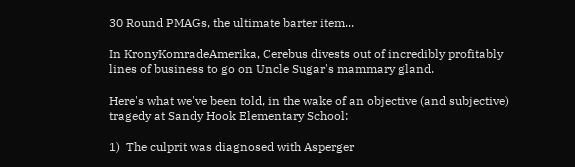30 Round PMAGs, the ultimate barter item...

In KronyKomradeAmerika, Cerebus divests out of incredibly profitably lines of business to go on Uncle Sugar's mammary gland.

Here's what we've been told, in the wake of an objective (and subjective) tragedy at Sandy Hook Elementary School:

1)  The culprit was diagnosed with Asperger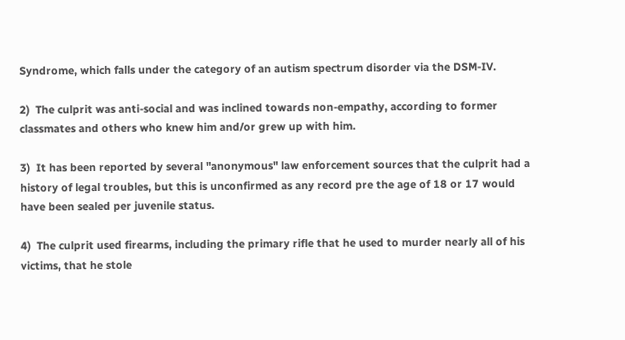Syndrome, which falls under the category of an autism spectrum disorder via the DSM-IV.

2)  The culprit was anti-social and was inclined towards non-empathy, according to former classmates and others who knew him and/or grew up with him.

3)  It has been reported by several "anonymous" law enforcement sources that the culprit had a history of legal troubles, but this is unconfirmed as any record pre the age of 18 or 17 would have been sealed per juvenile status.

4)  The culprit used firearms, including the primary rifle that he used to murder nearly all of his victims, that he stole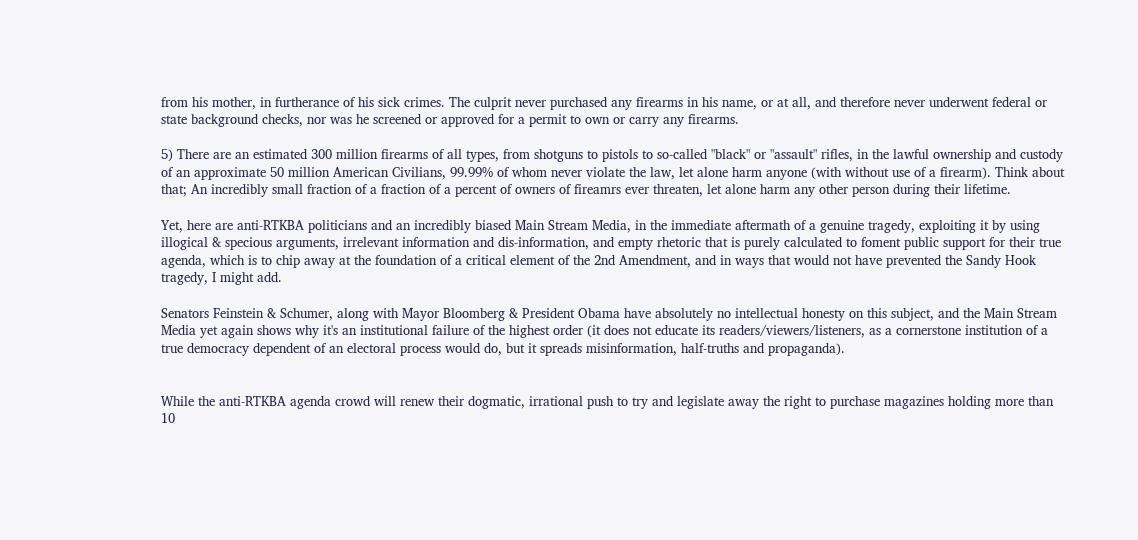from his mother, in furtherance of his sick crimes. The culprit never purchased any firearms in his name, or at all, and therefore never underwent federal or state background checks, nor was he screened or approved for a permit to own or carry any firearms.

5) There are an estimated 300 million firearms of all types, from shotguns to pistols to so-called "black" or "assault" rifles, in the lawful ownership and custody of an approximate 50 million American Civilians, 99.99% of whom never violate the law, let alone harm anyone (with without use of a firearm). Think about that; An incredibly small fraction of a fraction of a percent of owners of fireamrs ever threaten, let alone harm any other person during their lifetime.

Yet, here are anti-RTKBA politicians and an incredibly biased Main Stream Media, in the immediate aftermath of a genuine tragedy, exploiting it by using illogical & specious arguments, irrelevant information and dis-information, and empty rhetoric that is purely calculated to foment public support for their true agenda, which is to chip away at the foundation of a critical element of the 2nd Amendment, and in ways that would not have prevented the Sandy Hook tragedy, I might add.

Senators Feinstein & Schumer, along with Mayor Bloomberg & President Obama have absolutely no intellectual honesty on this subject, and the Main Stream Media yet again shows why it's an institutional failure of the highest order (it does not educate its readers/viewers/listeners, as a cornerstone institution of a true democracy dependent of an electoral process would do, but it spreads misinformation, half-truths and propaganda).


While the anti-RTKBA agenda crowd will renew their dogmatic, irrational push to try and legislate away the right to purchase magazines holding more than 10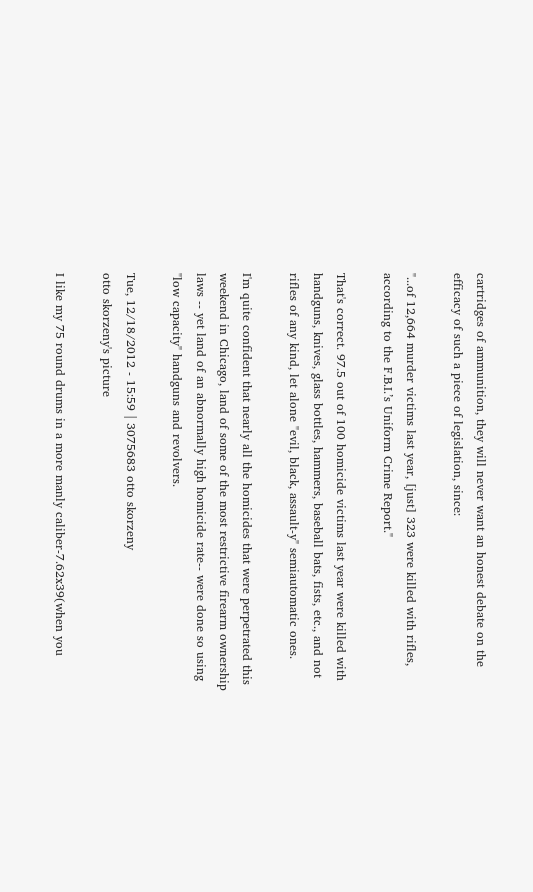cartridges of ammunition, they will never want an honest debate on the efficacy of such a piece of legislation, since:

"...of 12,664 murder victims last year, [just] 323 were killed with rifles, according to the F.B.I.’s Uniform Crime Report."

That's correct. 97.5 out of 100 homicide victims last year were killed with handguns, knives, glass bottles, hammers, baseball bats, fists, etc., and not rifles of any kind, let alone "evil, black, assault-y" semiautomatic ones.

I'm quite confident that nearly all the homicides that were perpetrated this weekend in Chicago, land of some of the most restrictive firearm ownership laws -- yet land of an abnormally high homicide rate-- were done so using "low capacity" handguns and revolvers.

Tue, 12/18/2012 - 15:59 | 3075683 otto skorzeny
otto skorzeny's picture

I like my 75 round drums in a more manly caliber-7.62x39(when you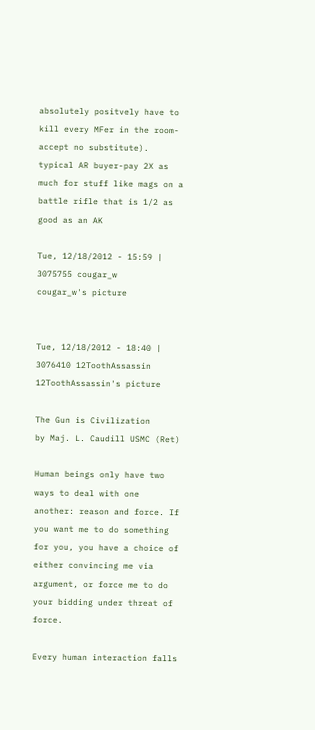absolutely positvely have to kill every MFer in the room-accept no substitute). typical AR buyer-pay 2X as much for stuff like mags on a battle rifle that is 1/2 as good as an AK

Tue, 12/18/2012 - 15:59 | 3075755 cougar_w
cougar_w's picture


Tue, 12/18/2012 - 18:40 | 3076410 12ToothAssassin
12ToothAssassin's picture

The Gun is Civilization
by Maj. L. Caudill USMC (Ret)

Human beings only have two ways to deal with one another: reason and force. If you want me to do something for you, you have a choice of either convincing me via argument, or force me to do your bidding under threat of force.

Every human interaction falls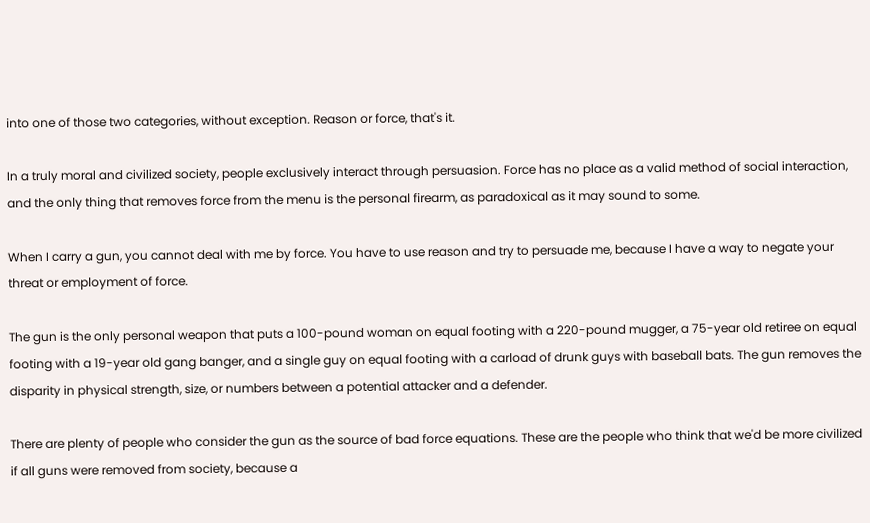into one of those two categories, without exception. Reason or force, that's it.

In a truly moral and civilized society, people exclusively interact through persuasion. Force has no place as a valid method of social interaction, and the only thing that removes force from the menu is the personal firearm, as paradoxical as it may sound to some.

When I carry a gun, you cannot deal with me by force. You have to use reason and try to persuade me, because I have a way to negate your threat or employment of force.

The gun is the only personal weapon that puts a 100-pound woman on equal footing with a 220-pound mugger, a 75-year old retiree on equal footing with a 19-year old gang banger, and a single guy on equal footing with a carload of drunk guys with baseball bats. The gun removes the disparity in physical strength, size, or numbers between a potential attacker and a defender.

There are plenty of people who consider the gun as the source of bad force equations. These are the people who think that we'd be more civilized if all guns were removed from society, because a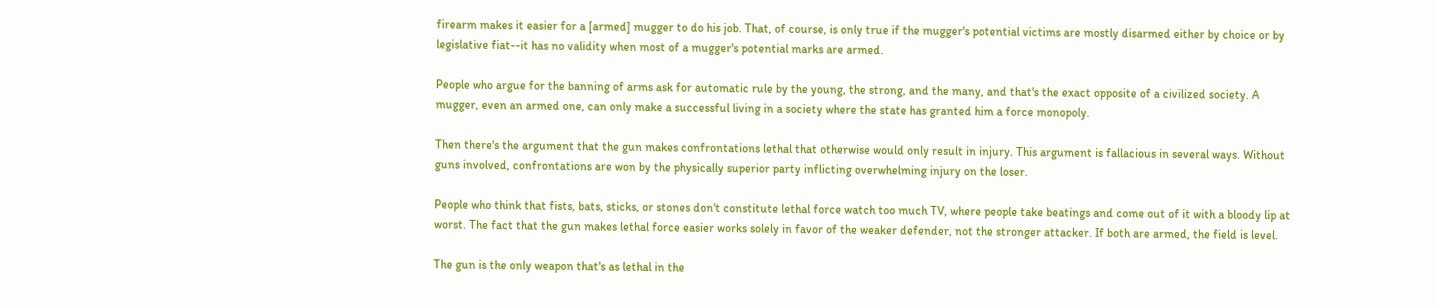firearm makes it easier for a [armed] mugger to do his job. That, of course, is only true if the mugger's potential victims are mostly disarmed either by choice or by legislative fiat--it has no validity when most of a mugger's potential marks are armed.

People who argue for the banning of arms ask for automatic rule by the young, the strong, and the many, and that's the exact opposite of a civilized society. A mugger, even an armed one, can only make a successful living in a society where the state has granted him a force monopoly.

Then there's the argument that the gun makes confrontations lethal that otherwise would only result in injury. This argument is fallacious in several ways. Without guns involved, confrontations are won by the physically superior party inflicting overwhelming injury on the loser.

People who think that fists, bats, sticks, or stones don't constitute lethal force watch too much TV, where people take beatings and come out of it with a bloody lip at worst. The fact that the gun makes lethal force easier works solely in favor of the weaker defender, not the stronger attacker. If both are armed, the field is level.

The gun is the only weapon that's as lethal in the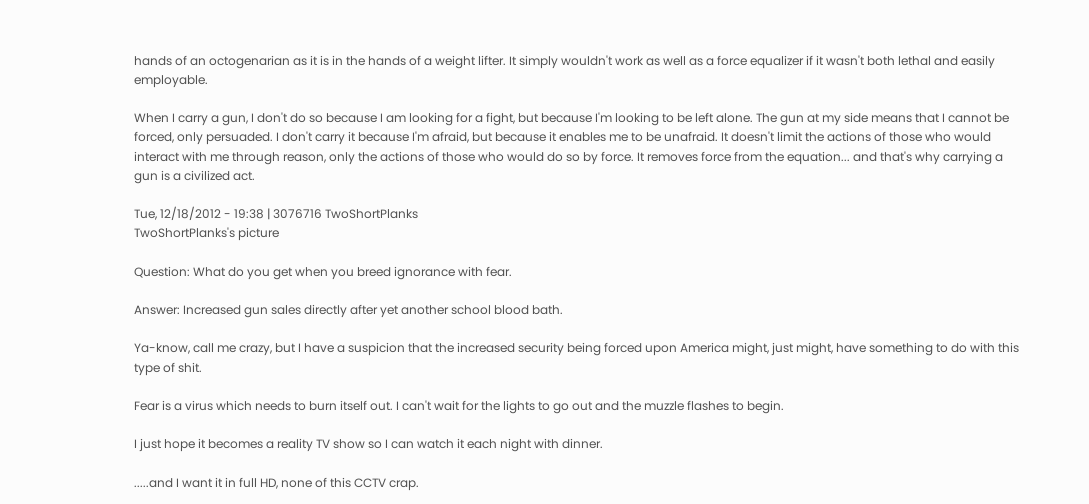hands of an octogenarian as it is in the hands of a weight lifter. It simply wouldn't work as well as a force equalizer if it wasn't both lethal and easily employable.

When I carry a gun, I don't do so because I am looking for a fight, but because I'm looking to be left alone. The gun at my side means that I cannot be forced, only persuaded. I don't carry it because I'm afraid, but because it enables me to be unafraid. It doesn't limit the actions of those who would interact with me through reason, only the actions of those who would do so by force. It removes force from the equation... and that's why carrying a gun is a civilized act.

Tue, 12/18/2012 - 19:38 | 3076716 TwoShortPlanks
TwoShortPlanks's picture

Question: What do you get when you breed ignorance with fear.

Answer: Increased gun sales directly after yet another school blood bath.

Ya-know, call me crazy, but I have a suspicion that the increased security being forced upon America might, just might, have something to do with this type of shit.

Fear is a virus which needs to burn itself out. I can't wait for the lights to go out and the muzzle flashes to begin.

I just hope it becomes a reality TV show so I can watch it each night with dinner.

.....and I want it in full HD, none of this CCTV crap.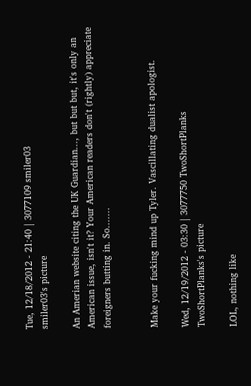Tue, 12/18/2012 - 21:40 | 3077109 smiler03
smiler03's picture

An Amerian website citing the UK Guardian..., but but but, it's only an American issue, isn't it? Your American readers don't (rightly) appreciate foreigners butting in. So.......


Make your fucking mind up Tyler. Vascillating dualist apologist.

Wed, 12/19/2012 - 03:30 | 3077750 TwoShortPlanks
TwoShortPlanks's picture

LOL, nothing like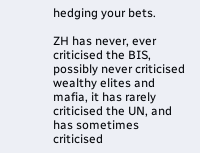hedging your bets.

ZH has never, ever criticised the BIS, possibly never criticised wealthy elites and mafia, it has rarely criticised the UN, and has sometimes criticised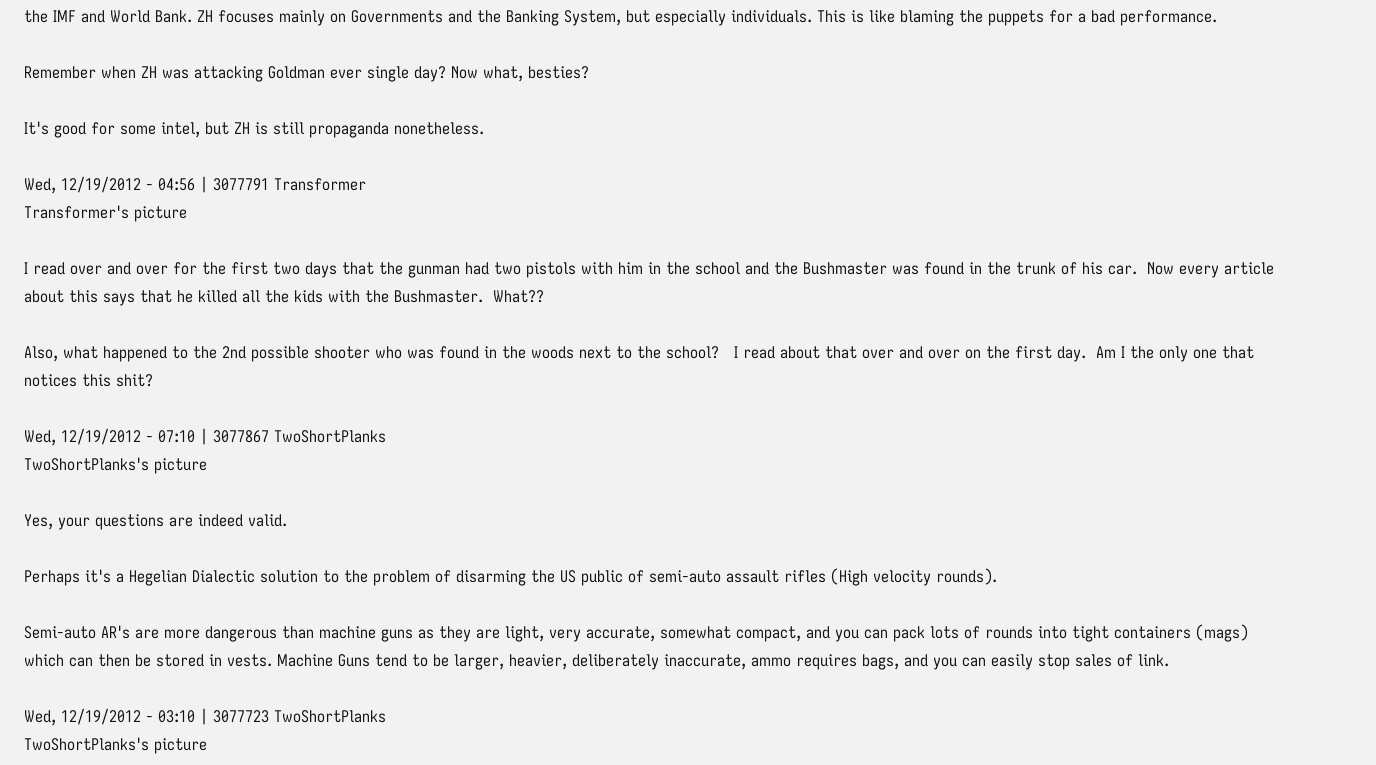the IMF and World Bank. ZH focuses mainly on Governments and the Banking System, but especially individuals. This is like blaming the puppets for a bad performance.

Remember when ZH was attacking Goldman ever single day? Now what, besties?

It's good for some intel, but ZH is still propaganda nonetheless.

Wed, 12/19/2012 - 04:56 | 3077791 Transformer
Transformer's picture

I read over and over for the first two days that the gunman had two pistols with him in the school and the Bushmaster was found in the trunk of his car.  Now every article about this says that he killed all the kids with the Bushmaster.  What??

Also, what happened to the 2nd possible shooter who was found in the woods next to the school?   I read about that over and over on the first day.  Am I the only one that notices this shit?

Wed, 12/19/2012 - 07:10 | 3077867 TwoShortPlanks
TwoShortPlanks's picture

Yes, your questions are indeed valid.

Perhaps it's a Hegelian Dialectic solution to the problem of disarming the US public of semi-auto assault rifles (High velocity rounds).

Semi-auto AR's are more dangerous than machine guns as they are light, very accurate, somewhat compact, and you can pack lots of rounds into tight containers (mags) which can then be stored in vests. Machine Guns tend to be larger, heavier, deliberately inaccurate, ammo requires bags, and you can easily stop sales of link.

Wed, 12/19/2012 - 03:10 | 3077723 TwoShortPlanks
TwoShortPlanks's picture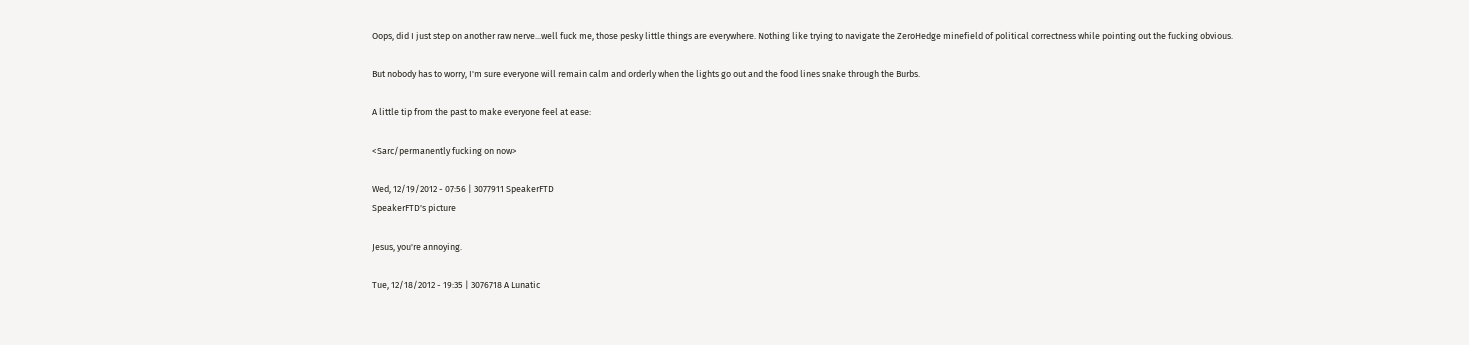Oops, did I just step on another raw nerve...well fuck me, those pesky little things are everywhere. Nothing like trying to navigate the ZeroHedge minefield of political correctness while pointing out the fucking obvious.

But nobody has to worry, I'm sure everyone will remain calm and orderly when the lights go out and the food lines snake through the Burbs.

A little tip from the past to make everyone feel at ease:

<Sarc/permanently fucking on now>

Wed, 12/19/2012 - 07:56 | 3077911 SpeakerFTD
SpeakerFTD's picture

Jesus, you're annoying.

Tue, 12/18/2012 - 19:35 | 3076718 A Lunatic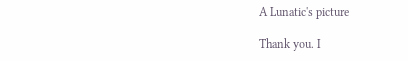A Lunatic's picture

Thank you. I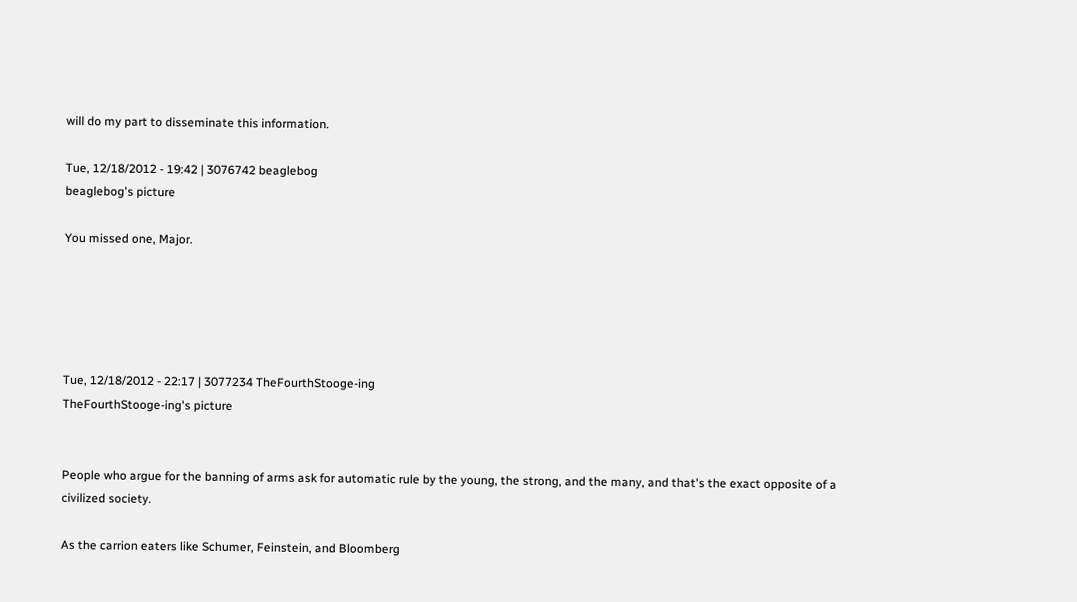will do my part to disseminate this information.

Tue, 12/18/2012 - 19:42 | 3076742 beaglebog
beaglebog's picture

You missed one, Major.





Tue, 12/18/2012 - 22:17 | 3077234 TheFourthStooge-ing
TheFourthStooge-ing's picture


People who argue for the banning of arms ask for automatic rule by the young, the strong, and the many, and that's the exact opposite of a civilized society.

As the carrion eaters like Schumer, Feinstein, and Bloomberg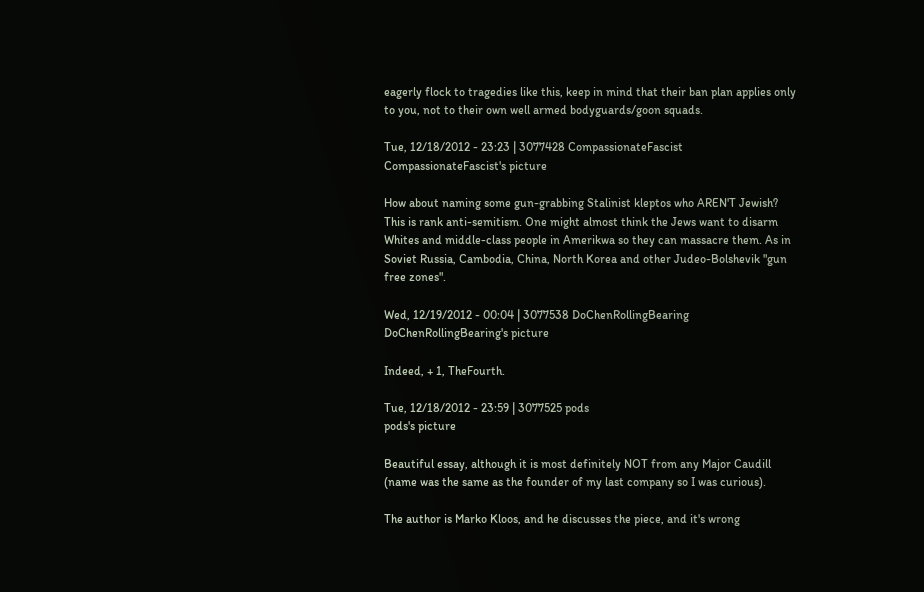eagerly flock to tragedies like this, keep in mind that their ban plan applies only to you, not to their own well armed bodyguards/goon squads.

Tue, 12/18/2012 - 23:23 | 3077428 CompassionateFascist
CompassionateFascist's picture

How about naming some gun-grabbing Stalinist kleptos who AREN'T Jewish? This is rank anti-semitism. One might almost think the Jews want to disarm Whites and middle-class people in Amerikwa so they can massacre them. As in Soviet Russia, Cambodia, China, North Korea and other Judeo-Bolshevik "gun free zones".

Wed, 12/19/2012 - 00:04 | 3077538 DoChenRollingBearing
DoChenRollingBearing's picture

Indeed, + 1, TheFourth.

Tue, 12/18/2012 - 23:59 | 3077525 pods
pods's picture

Beautiful essay, although it is most definitely NOT from any Major Caudill (name was the same as the founder of my last company so I was curious).

The author is Marko Kloos, and he discusses the piece, and it's wrong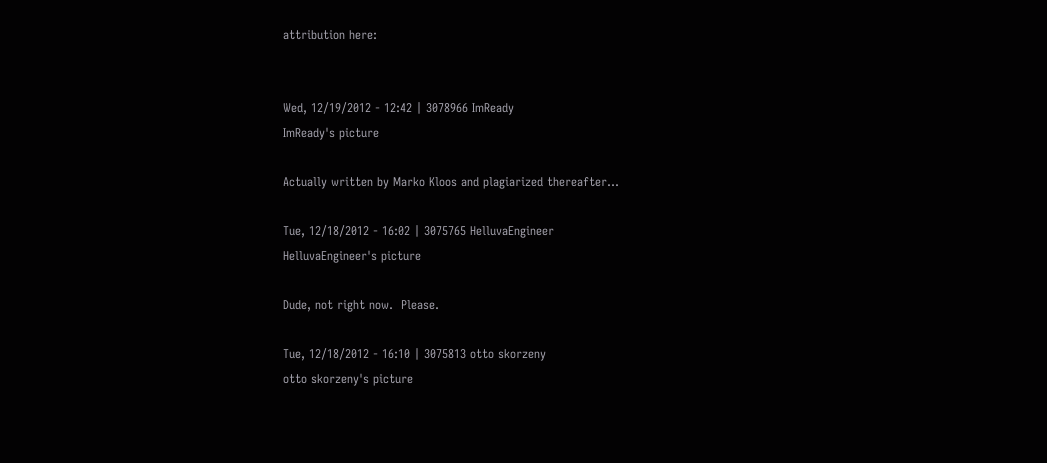attribution here:


Wed, 12/19/2012 - 12:42 | 3078966 ImReady
ImReady's picture

Actually written by Marko Kloos and plagiarized thereafter...

Tue, 12/18/2012 - 16:02 | 3075765 HelluvaEngineer
HelluvaEngineer's picture

Dude, not right now.  Please.

Tue, 12/18/2012 - 16:10 | 3075813 otto skorzeny
otto skorzeny's picture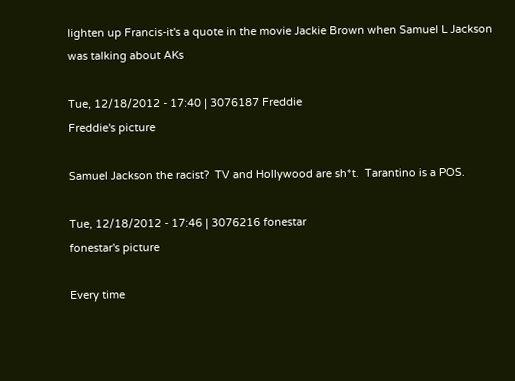lighten up Francis-it's a quote in the movie Jackie Brown when Samuel L Jackson was talking about AKs

Tue, 12/18/2012 - 17:40 | 3076187 Freddie
Freddie's picture

Samuel Jackson the racist?  TV and Hollywood are sh*t.  Tarantino is a POS.

Tue, 12/18/2012 - 17:46 | 3076216 fonestar
fonestar's picture

Every time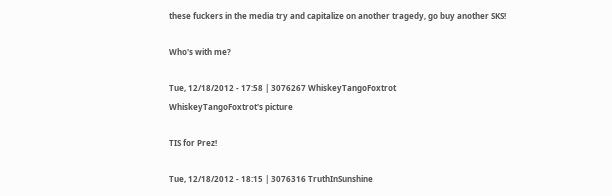these fuckers in the media try and capitalize on another tragedy, go buy another SKS!

Who's with me?

Tue, 12/18/2012 - 17:58 | 3076267 WhiskeyTangoFoxtrot
WhiskeyTangoFoxtrot's picture

TIS for Prez!

Tue, 12/18/2012 - 18:15 | 3076316 TruthInSunshine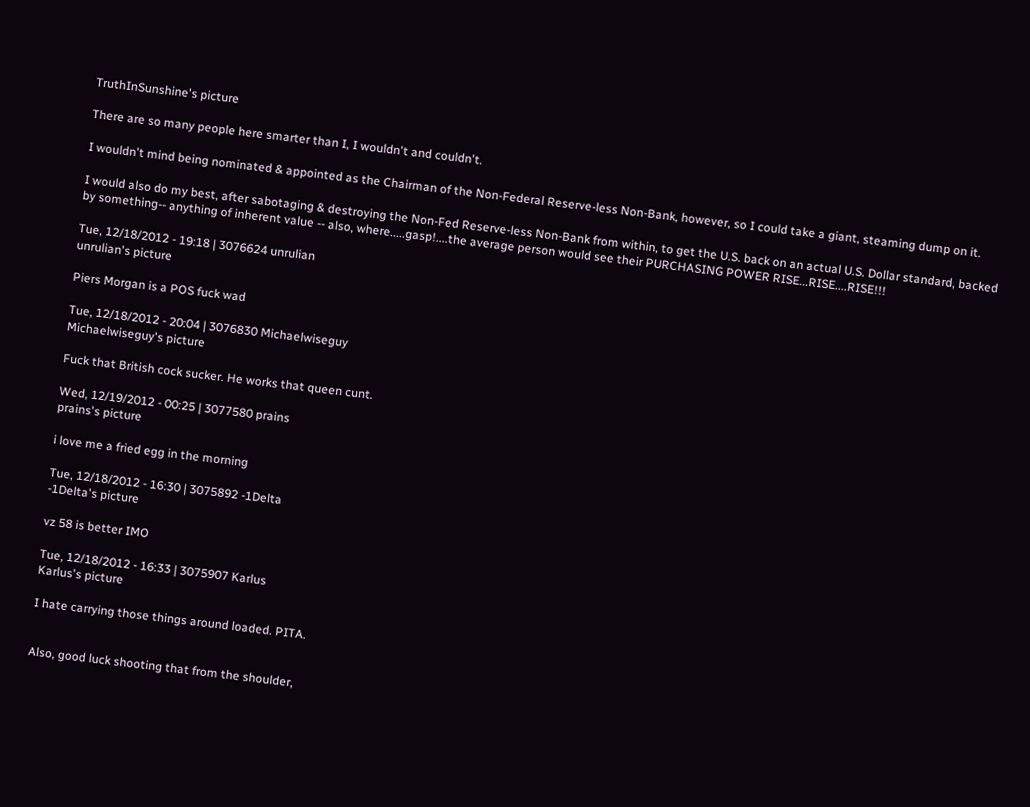TruthInSunshine's picture

There are so many people here smarter than I, I wouldn't and couldn't.

I wouldn't mind being nominated & appointed as the Chairman of the Non-Federal Reserve-less Non-Bank, however, so I could take a giant, steaming dump on it.

I would also do my best, after sabotaging & destroying the Non-Fed Reserve-less Non-Bank from within, to get the U.S. back on an actual U.S. Dollar standard, backed by something-- anything of inherent value -- also, where.....gasp!....the average person would see their PURCHASING POWER RISE...RISE....RISE!!!

Tue, 12/18/2012 - 19:18 | 3076624 unrulian
unrulian's picture

Piers Morgan is a POS fuck wad

Tue, 12/18/2012 - 20:04 | 3076830 Michaelwiseguy
Michaelwiseguy's picture

Fuck that British cock sucker. He works that queen cunt.

Wed, 12/19/2012 - 00:25 | 3077580 prains
prains's picture

i love me a fried egg in the morning

Tue, 12/18/2012 - 16:30 | 3075892 -1Delta
-1Delta's picture

vz 58 is better IMO

Tue, 12/18/2012 - 16:33 | 3075907 Karlus
Karlus's picture

I hate carrying those things around loaded. PITA.


Also, good luck shooting that from the shoulder,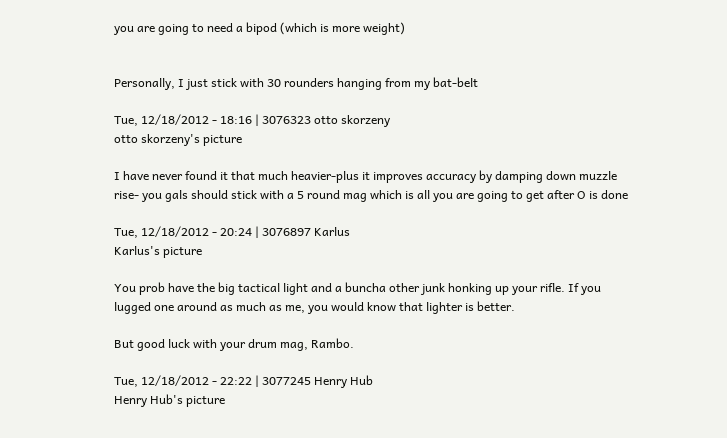you are going to need a bipod (which is more weight)


Personally, I just stick with 30 rounders hanging from my bat-belt

Tue, 12/18/2012 - 18:16 | 3076323 otto skorzeny
otto skorzeny's picture

I have never found it that much heavier-plus it improves accuracy by damping down muzzle rise- you gals should stick with a 5 round mag which is all you are going to get after O is done

Tue, 12/18/2012 - 20:24 | 3076897 Karlus
Karlus's picture

You prob have the big tactical light and a buncha other junk honking up your rifle. If you lugged one around as much as me, you would know that lighter is better.

But good luck with your drum mag, Rambo.

Tue, 12/18/2012 - 22:22 | 3077245 Henry Hub
Henry Hub's picture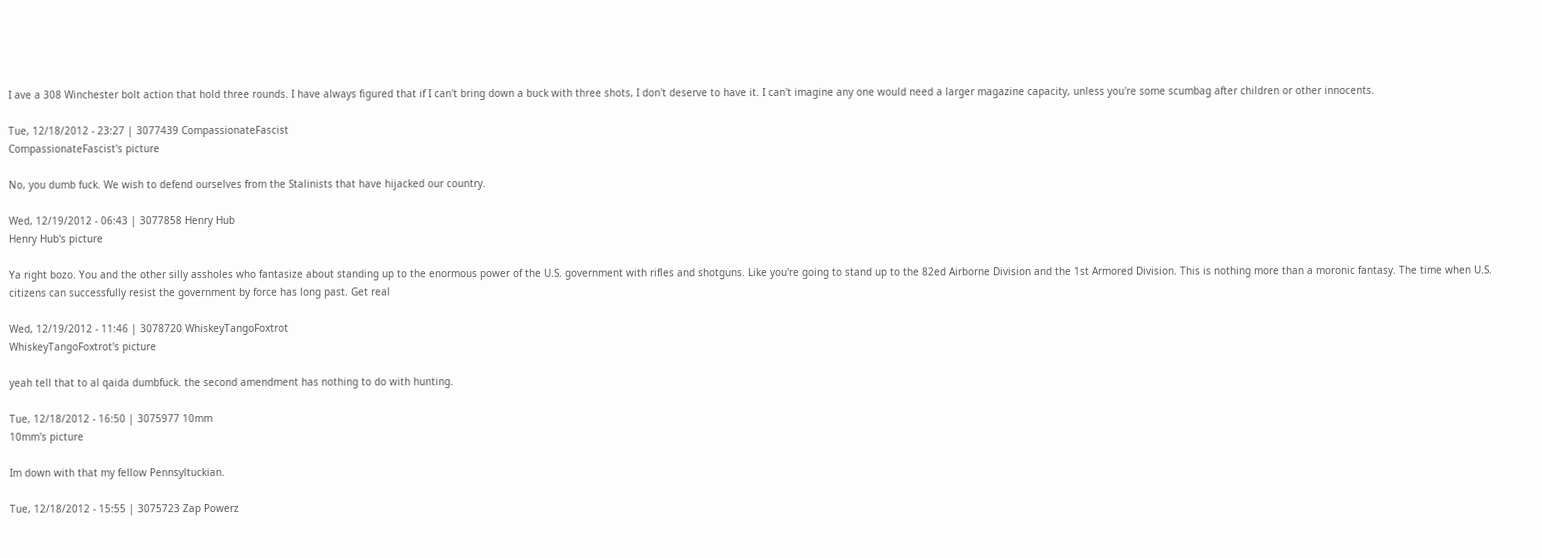I ave a 308 Winchester bolt action that hold three rounds. I have always figured that if I can't bring down a buck with three shots, I don't deserve to have it. I can't imagine any one would need a larger magazine capacity, unless you're some scumbag after children or other innocents.

Tue, 12/18/2012 - 23:27 | 3077439 CompassionateFascist
CompassionateFascist's picture

No, you dumb fuck. We wish to defend ourselves from the Stalinists that have hijacked our country.

Wed, 12/19/2012 - 06:43 | 3077858 Henry Hub
Henry Hub's picture

Ya right bozo. You and the other silly assholes who fantasize about standing up to the enormous power of the U.S. government with rifles and shotguns. Like you're going to stand up to the 82ed Airborne Division and the 1st Armored Division. This is nothing more than a moronic fantasy. The time when U.S. citizens can successfully resist the government by force has long past. Get real

Wed, 12/19/2012 - 11:46 | 3078720 WhiskeyTangoFoxtrot
WhiskeyTangoFoxtrot's picture

yeah tell that to al qaida dumbfuck. the second amendment has nothing to do with hunting.

Tue, 12/18/2012 - 16:50 | 3075977 10mm
10mm's picture

Im down with that my fellow Pennsyltuckian.

Tue, 12/18/2012 - 15:55 | 3075723 Zap Powerz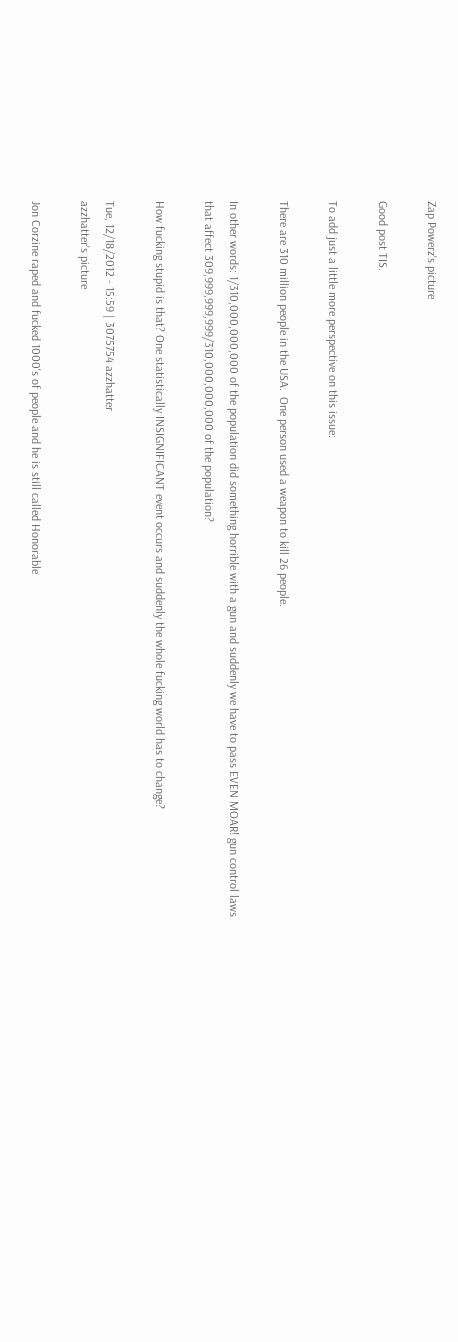Zap Powerz's picture

Good post TIS.

To add just a little more perspective on this issue:

There are 310 million people in the USA.  One person used a weapon to kill 26 people.

In other words: 1/310,000,000,000 of the population did something horrible with a gun and suddenly we have to pass EVEN MOAR! gun control laws that affect 309,999,999,999/310,000,000,000 of the population?

How fucking stupid is that? One statistically INSIGNIFICANT event occurs and suddenly the whole fucking world has to change?

Tue, 12/18/2012 - 15:59 | 3075754 azzhatter
azzhatter's picture

Jon Corzine raped and fucked 1000's of people and he is still called Honorable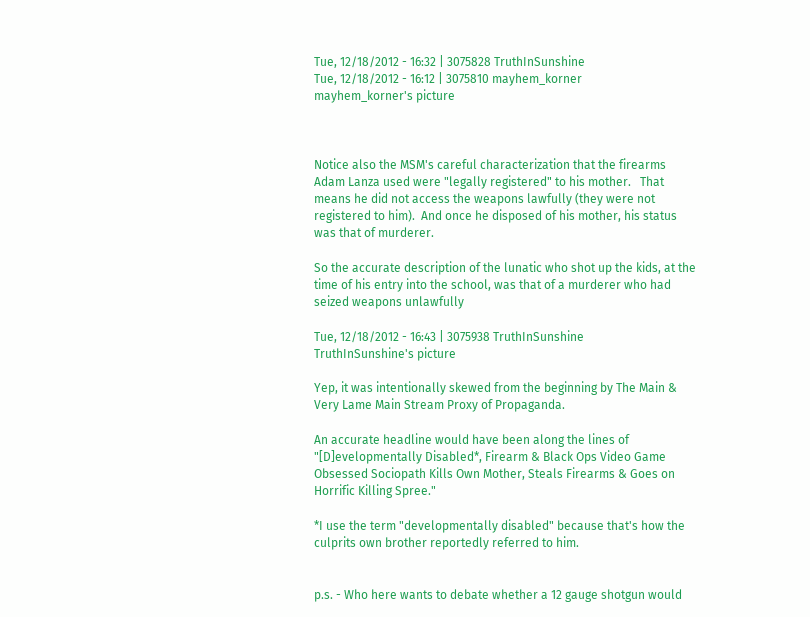Tue, 12/18/2012 - 16:32 | 3075828 TruthInSunshine
Tue, 12/18/2012 - 16:12 | 3075810 mayhem_korner
mayhem_korner's picture



Notice also the MSM's careful characterization that the firearms Adam Lanza used were "legally registered" to his mother.   That means he did not access the weapons lawfully (they were not registered to him).  And once he disposed of his mother, his status was that of murderer.

So the accurate description of the lunatic who shot up the kids, at the time of his entry into the school, was that of a murderer who had seized weapons unlawfully

Tue, 12/18/2012 - 16:43 | 3075938 TruthInSunshine
TruthInSunshine's picture

Yep, it was intentionally skewed from the beginning by The Main & Very Lame Main Stream Proxy of Propaganda.

An accurate headline would have been along the lines of "[D]evelopmentally Disabled*, Firearm & Black Ops Video Game Obsessed Sociopath Kills Own Mother, Steals Firearms & Goes on Horrific Killing Spree."

*I use the term "developmentally disabled" because that's how the culprits own brother reportedly referred to him.


p.s. - Who here wants to debate whether a 12 gauge shotgun would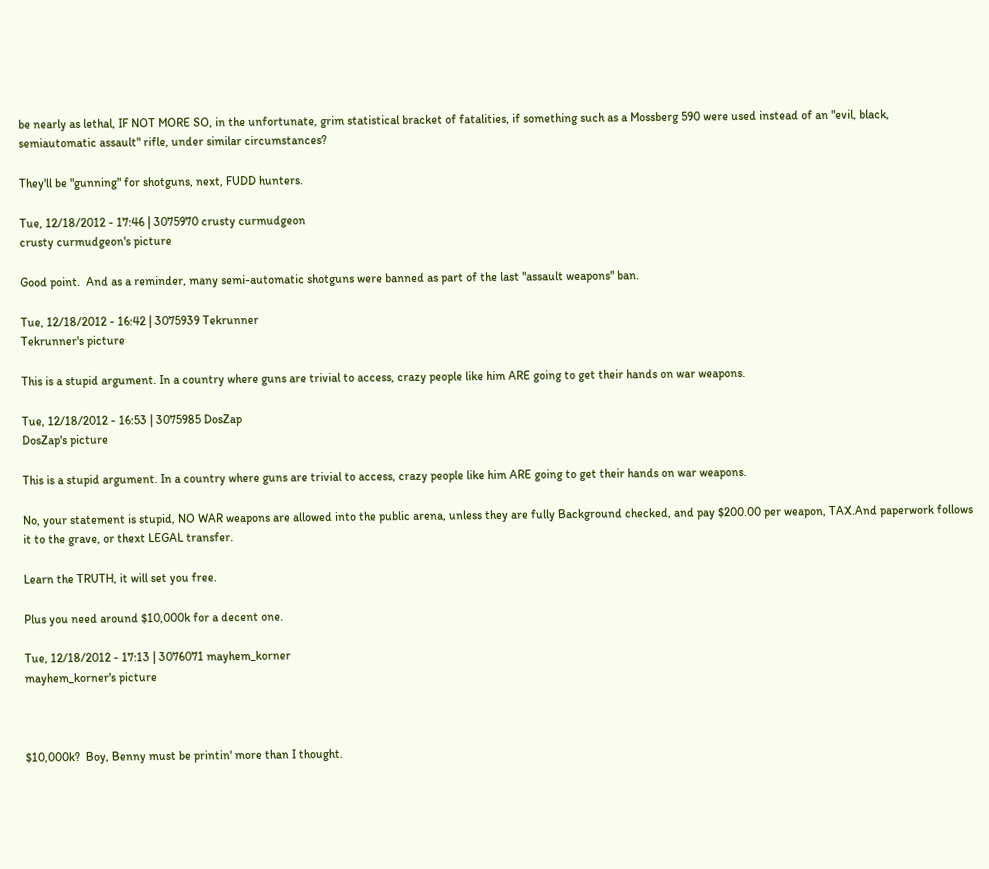be nearly as lethal, IF NOT MORE SO, in the unfortunate, grim statistical bracket of fatalities, if something such as a Mossberg 590 were used instead of an "evil, black, semiautomatic assault" rifle, under similar circumstances?

They'll be "gunning" for shotguns, next, FUDD hunters.

Tue, 12/18/2012 - 17:46 | 3075970 crusty curmudgeon
crusty curmudgeon's picture

Good point.  And as a reminder, many semi-automatic shotguns were banned as part of the last "assault weapons" ban.

Tue, 12/18/2012 - 16:42 | 3075939 Tekrunner
Tekrunner's picture

This is a stupid argument. In a country where guns are trivial to access, crazy people like him ARE going to get their hands on war weapons.

Tue, 12/18/2012 - 16:53 | 3075985 DosZap
DosZap's picture

This is a stupid argument. In a country where guns are trivial to access, crazy people like him ARE going to get their hands on war weapons.

No, your statement is stupid, NO WAR weapons are allowed into the public arena, unless they are fully Background checked, and pay $200.00 per weapon, TAX.And paperwork follows it to the grave, or thext LEGAL transfer.

Learn the TRUTH, it will set you free.

Plus you need around $10,000k for a decent one.

Tue, 12/18/2012 - 17:13 | 3076071 mayhem_korner
mayhem_korner's picture



$10,000k?  Boy, Benny must be printin' more than I thought.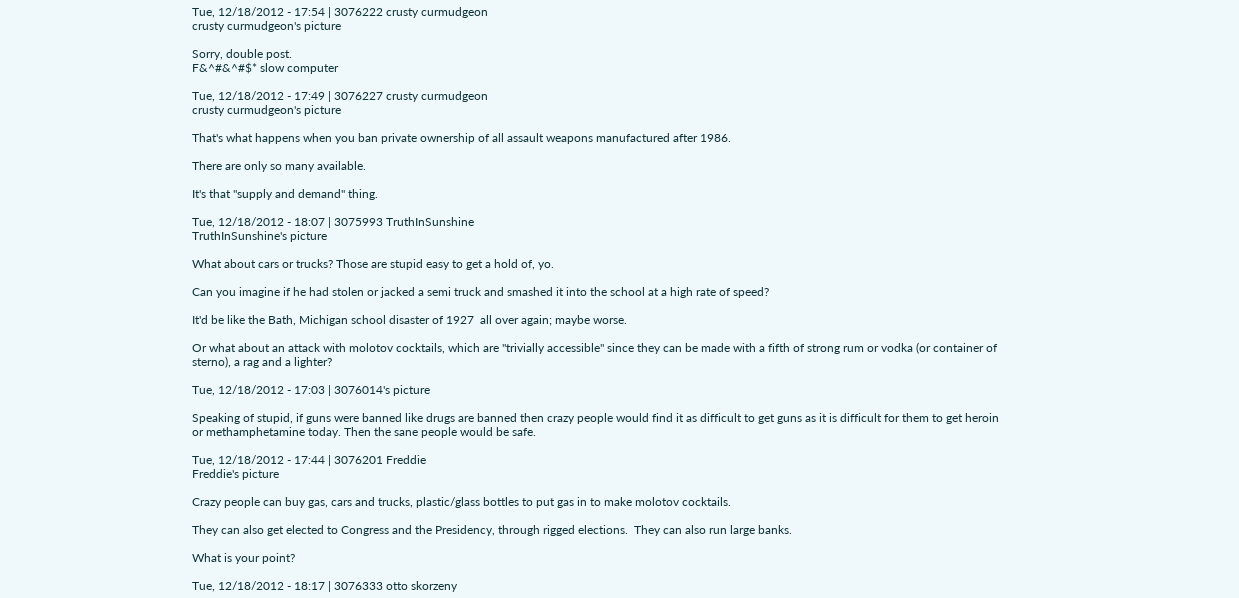Tue, 12/18/2012 - 17:54 | 3076222 crusty curmudgeon
crusty curmudgeon's picture

Sorry, double post.
F&^#&^#$* slow computer

Tue, 12/18/2012 - 17:49 | 3076227 crusty curmudgeon
crusty curmudgeon's picture

That's what happens when you ban private ownership of all assault weapons manufactured after 1986.

There are only so many available.

It's that "supply and demand" thing.

Tue, 12/18/2012 - 18:07 | 3075993 TruthInSunshine
TruthInSunshine's picture

What about cars or trucks? Those are stupid easy to get a hold of, yo.

Can you imagine if he had stolen or jacked a semi truck and smashed it into the school at a high rate of speed?

It'd be like the Bath, Michigan school disaster of 1927  all over again; maybe worse.

Or what about an attack with molotov cocktails, which are "trivially accessible" since they can be made with a fifth of strong rum or vodka (or container of sterno), a rag and a lighter?

Tue, 12/18/2012 - 17:03 | 3076014's picture

Speaking of stupid, if guns were banned like drugs are banned then crazy people would find it as difficult to get guns as it is difficult for them to get heroin or methamphetamine today. Then the sane people would be safe.

Tue, 12/18/2012 - 17:44 | 3076201 Freddie
Freddie's picture

Crazy people can buy gas, cars and trucks, plastic/glass bottles to put gas in to make molotov cocktails.

They can also get elected to Congress and the Presidency, through rigged elections.  They can also run large banks.

What is your point?

Tue, 12/18/2012 - 18:17 | 3076333 otto skorzeny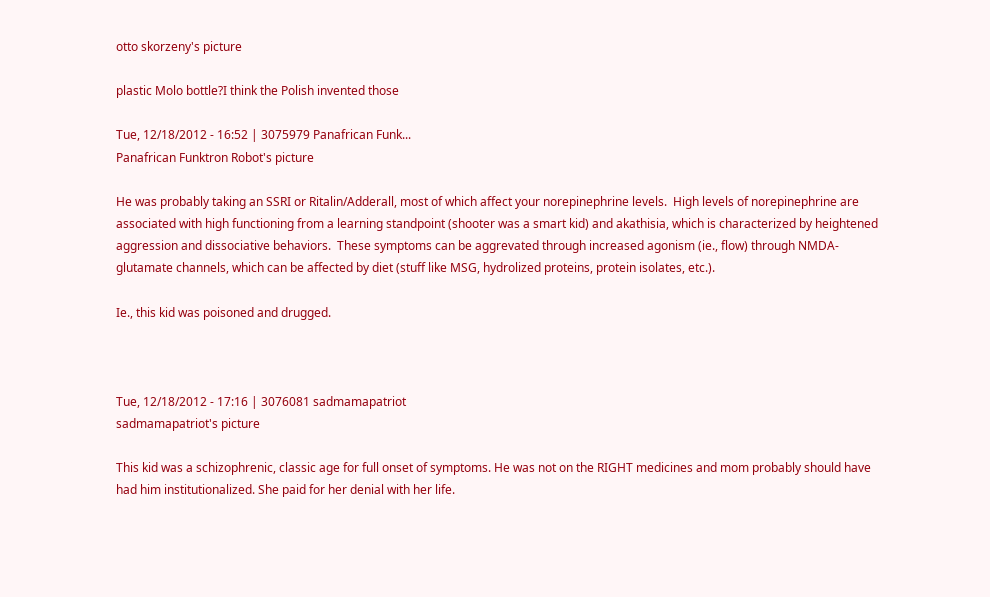otto skorzeny's picture

plastic Molo bottle?I think the Polish invented those

Tue, 12/18/2012 - 16:52 | 3075979 Panafrican Funk...
Panafrican Funktron Robot's picture

He was probably taking an SSRI or Ritalin/Adderall, most of which affect your norepinephrine levels.  High levels of norepinephrine are associated with high functioning from a learning standpoint (shooter was a smart kid) and akathisia, which is characterized by heightened aggression and dissociative behaviors.  These symptoms can be aggrevated through increased agonism (ie., flow) through NMDA-glutamate channels, which can be affected by diet (stuff like MSG, hydrolized proteins, protein isolates, etc.).

Ie., this kid was poisoned and drugged.



Tue, 12/18/2012 - 17:16 | 3076081 sadmamapatriot
sadmamapatriot's picture

This kid was a schizophrenic, classic age for full onset of symptoms. He was not on the RIGHT medicines and mom probably should have had him institutionalized. She paid for her denial with her life.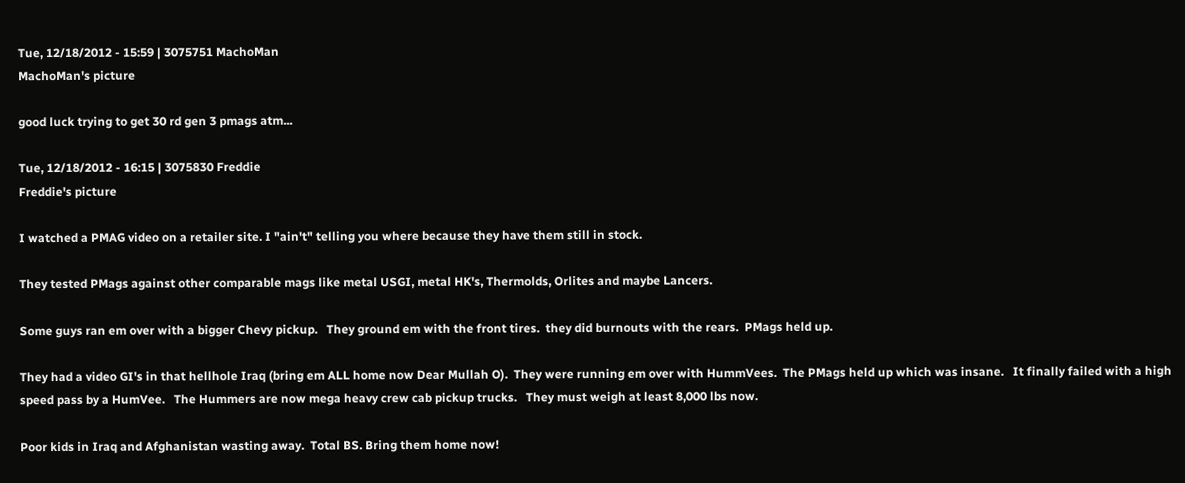Tue, 12/18/2012 - 15:59 | 3075751 MachoMan
MachoMan's picture

good luck trying to get 30 rd gen 3 pmags atm...

Tue, 12/18/2012 - 16:15 | 3075830 Freddie
Freddie's picture

I watched a PMAG video on a retailer site. I "ain't" telling you where because they have them still in stock.

They tested PMags against other comparable mags like metal USGI, metal HK's, Thermolds, Orlites and maybe Lancers.

Some guys ran em over with a bigger Chevy pickup.   They ground em with the front tires.  they did burnouts with the rears.  PMags held up.

They had a video GI's in that hellhole Iraq (bring em ALL home now Dear Mullah O).  They were running em over with HummVees.  The PMags held up which was insane.   It finally failed with a high speed pass by a HumVee.   The Hummers are now mega heavy crew cab pickup trucks.   They must weigh at least 8,000 lbs now.

Poor kids in Iraq and Afghanistan wasting away.  Total BS. Bring them home now!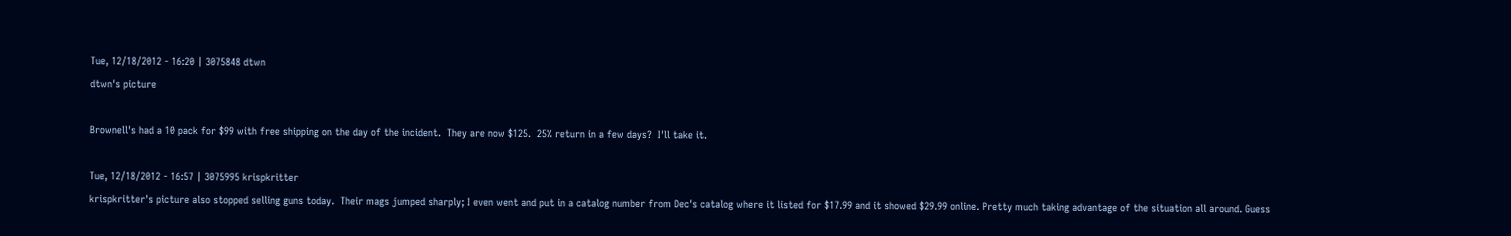Tue, 12/18/2012 - 16:20 | 3075848 dtwn
dtwn's picture

Brownell's had a 10 pack for $99 with free shipping on the day of the incident.  They are now $125.  25% return in a few days?  I'll take it.

Tue, 12/18/2012 - 16:57 | 3075995 krispkritter
krispkritter's picture also stopped selling guns today.  Their mags jumped sharply; I even went and put in a catalog number from Dec's catalog where it listed for $17.99 and it showed $29.99 online. Pretty much taking advantage of the situation all around. Guess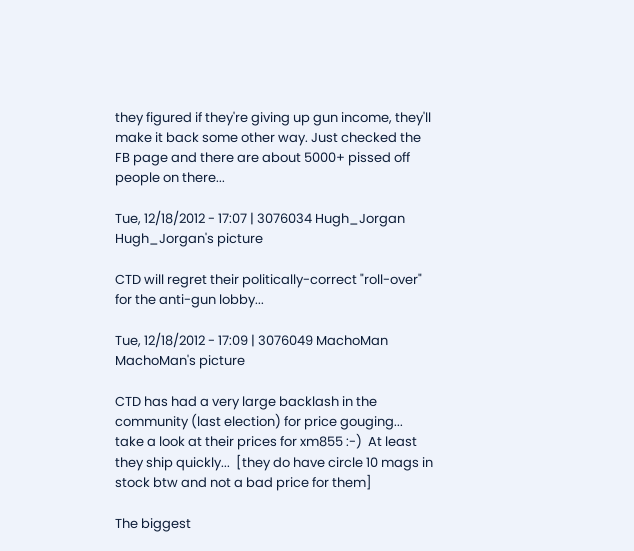they figured if they're giving up gun income, they'll make it back some other way. Just checked the FB page and there are about 5000+ pissed off people on there...

Tue, 12/18/2012 - 17:07 | 3076034 Hugh_Jorgan
Hugh_Jorgan's picture

CTD will regret their politically-correct "roll-over" for the anti-gun lobby...

Tue, 12/18/2012 - 17:09 | 3076049 MachoMan
MachoMan's picture

CTD has had a very large backlash in the community (last election) for price gouging...  take a look at their prices for xm855 :-)  At least they ship quickly...  [they do have circle 10 mags in stock btw and not a bad price for them]

The biggest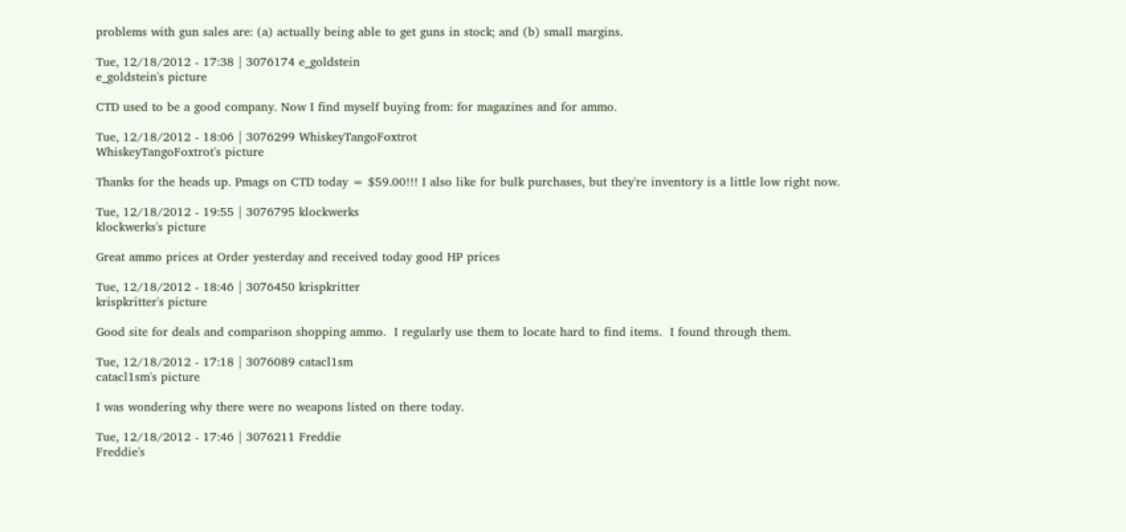problems with gun sales are: (a) actually being able to get guns in stock; and (b) small margins.

Tue, 12/18/2012 - 17:38 | 3076174 e_goldstein
e_goldstein's picture

CTD used to be a good company. Now I find myself buying from: for magazines and for ammo.

Tue, 12/18/2012 - 18:06 | 3076299 WhiskeyTangoFoxtrot
WhiskeyTangoFoxtrot's picture

Thanks for the heads up. Pmags on CTD today = $59.00!!! I also like for bulk purchases, but they're inventory is a little low right now.

Tue, 12/18/2012 - 19:55 | 3076795 klockwerks
klockwerks's picture

Great ammo prices at Order yesterday and received today good HP prices

Tue, 12/18/2012 - 18:46 | 3076450 krispkritter
krispkritter's picture

Good site for deals and comparison shopping ammo.  I regularly use them to locate hard to find items.  I found through them.

Tue, 12/18/2012 - 17:18 | 3076089 catacl1sm
catacl1sm's picture

I was wondering why there were no weapons listed on there today.

Tue, 12/18/2012 - 17:46 | 3076211 Freddie
Freddie's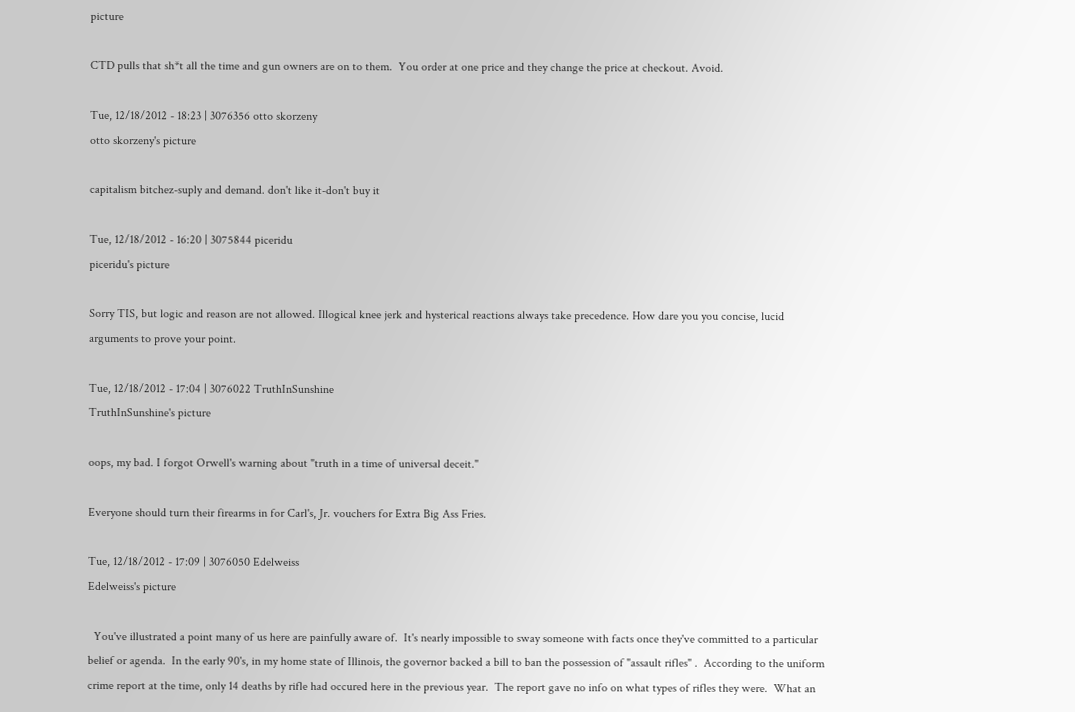picture

CTD pulls that sh*t all the time and gun owners are on to them.  You order at one price and they change the price at checkout. Avoid.

Tue, 12/18/2012 - 18:23 | 3076356 otto skorzeny
otto skorzeny's picture

capitalism bitchez-suply and demand. don't like it-don't buy it

Tue, 12/18/2012 - 16:20 | 3075844 piceridu
piceridu's picture

Sorry TIS, but logic and reason are not allowed. Illogical knee jerk and hysterical reactions always take precedence. How dare you you concise, lucid arguments to prove your point.

Tue, 12/18/2012 - 17:04 | 3076022 TruthInSunshine
TruthInSunshine's picture

oops, my bad. I forgot Orwell's warning about "truth in a time of universal deceit."

Everyone should turn their firearms in for Carl's, Jr. vouchers for Extra Big Ass Fries.

Tue, 12/18/2012 - 17:09 | 3076050 Edelweiss
Edelweiss's picture

  You've illustrated a point many of us here are painfully aware of.  It's nearly impossible to sway someone with facts once they've committed to a particular belief or agenda.  In the early 90's, in my home state of Illinois, the governor backed a bill to ban the possession of "assault rifles" .  According to the uniform crime report at the time, only 14 deaths by rifle had occured here in the previous year.  The report gave no info on what types of rifles they were.  What an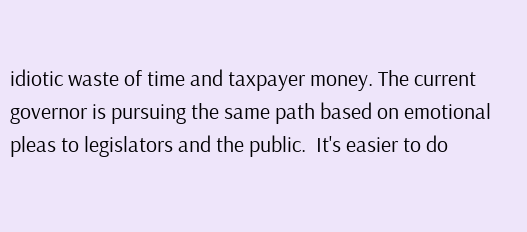idiotic waste of time and taxpayer money. The current governor is pursuing the same path based on emotional pleas to legislators and the public.  It's easier to do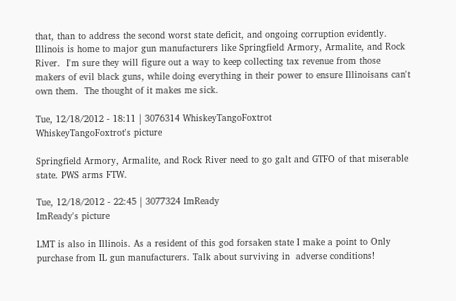that, than to address the second worst state deficit, and ongoing corruption evidently.   Illinois is home to major gun manufacturers like Springfield Armory, Armalite, and Rock River.  I'm sure they will figure out a way to keep collecting tax revenue from those makers of evil black guns, while doing everything in their power to ensure Illinoisans can't own them.  The thought of it makes me sick.

Tue, 12/18/2012 - 18:11 | 3076314 WhiskeyTangoFoxtrot
WhiskeyTangoFoxtrot's picture

Springfield Armory, Armalite, and Rock River need to go galt and GTFO of that miserable state. PWS arms FTW.

Tue, 12/18/2012 - 22:45 | 3077324 ImReady
ImReady's picture

LMT is also in Illinois. As a resident of this god forsaken state I make a point to Only purchase from IL gun manufacturers. Talk about surviving in  adverse conditions!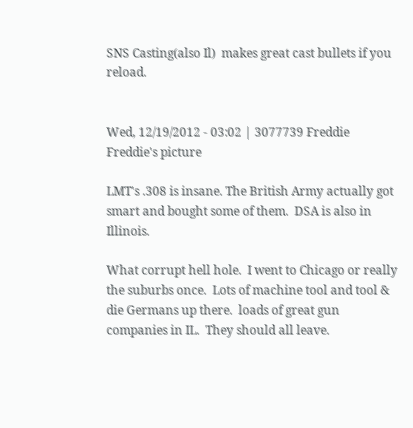SNS Casting(also Il)  makes great cast bullets if you reload.


Wed, 12/19/2012 - 03:02 | 3077739 Freddie
Freddie's picture

LMT's .308 is insane. The British Army actually got smart and bought some of them.  DSA is also in Illinois.

What corrupt hell hole.  I went to Chicago or really the suburbs once.  Lots of machine tool and tool & die Germans up there.  loads of great gun companies in IL.  They should all leave.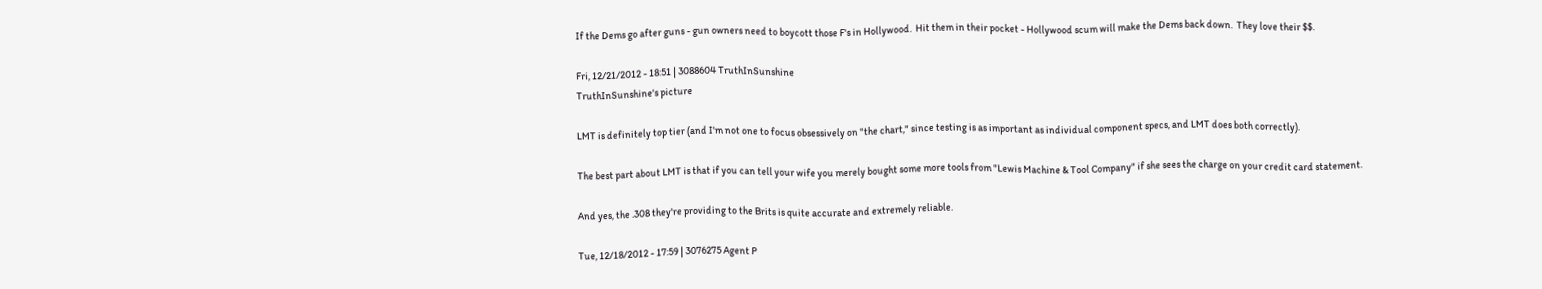If the Dems go after guns - gun owners need to boycott those F's in Hollywood.  Hit them in their pocket - Hollywood scum will make the Dems back down.  They love their $$.

Fri, 12/21/2012 - 18:51 | 3088604 TruthInSunshine
TruthInSunshine's picture

LMT is definitely top tier (and I'm not one to focus obsessively on "the chart," since testing is as important as individual component specs, and LMT does both correctly).

The best part about LMT is that if you can tell your wife you merely bought some more tools from "Lewis Machine & Tool Company" if she sees the charge on your credit card statement.

And yes, the .308 they're providing to the Brits is quite accurate and extremely reliable.

Tue, 12/18/2012 - 17:59 | 3076275 Agent P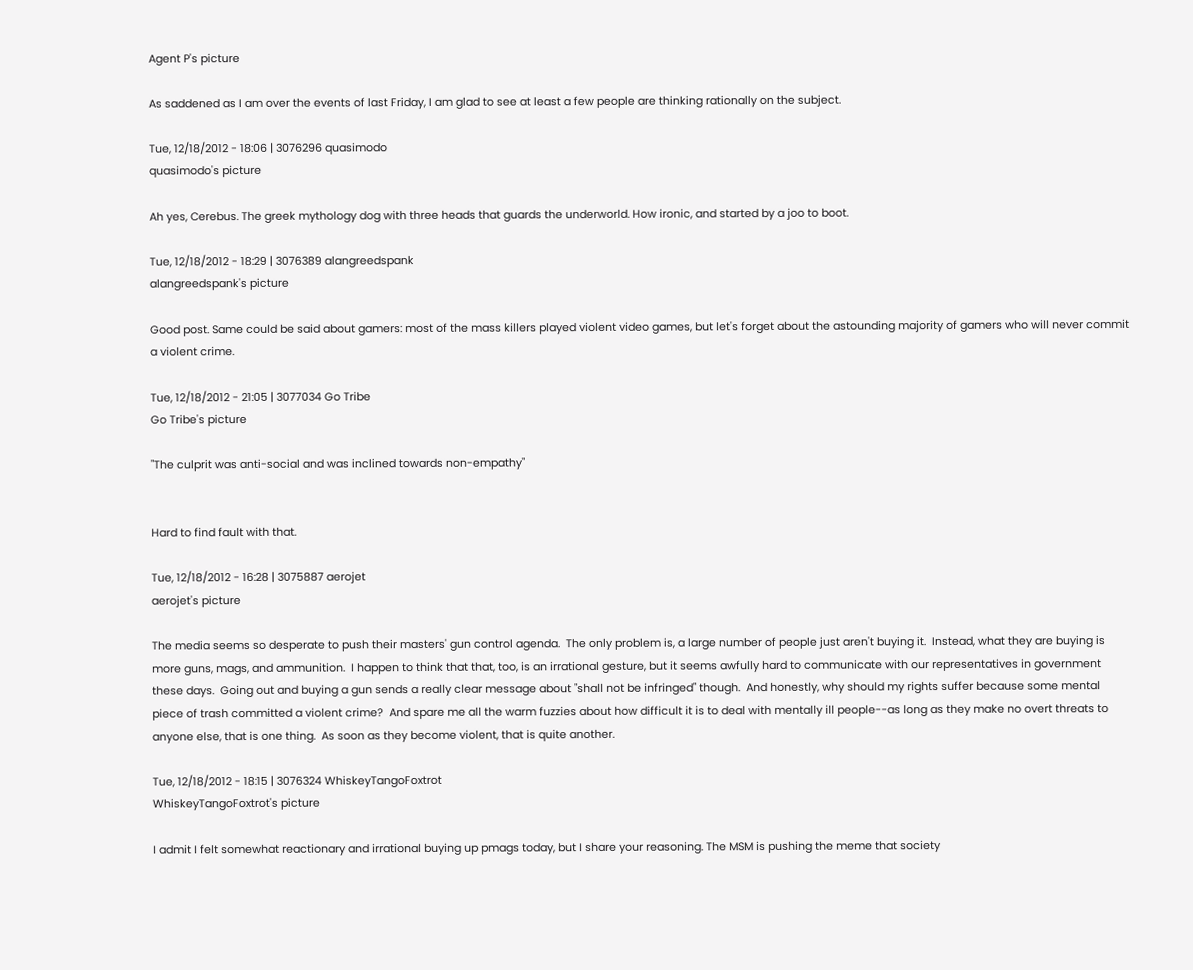Agent P's picture

As saddened as I am over the events of last Friday, I am glad to see at least a few people are thinking rationally on the subject.

Tue, 12/18/2012 - 18:06 | 3076296 quasimodo
quasimodo's picture

Ah yes, Cerebus. The greek mythology dog with three heads that guards the underworld. How ironic, and started by a joo to boot.

Tue, 12/18/2012 - 18:29 | 3076389 alangreedspank
alangreedspank's picture

Good post. Same could be said about gamers: most of the mass killers played violent video games, but let's forget about the astounding majority of gamers who will never commit a violent crime.

Tue, 12/18/2012 - 21:05 | 3077034 Go Tribe
Go Tribe's picture

"The culprit was anti-social and was inclined towards non-empathy"


Hard to find fault with that.

Tue, 12/18/2012 - 16:28 | 3075887 aerojet
aerojet's picture

The media seems so desperate to push their masters' gun control agenda.  The only problem is, a large number of people just aren't buying it.  Instead, what they are buying is more guns, mags, and ammunition.  I happen to think that that, too, is an irrational gesture, but it seems awfully hard to communicate with our representatives in government these days.  Going out and buying a gun sends a really clear message about "shall not be infringed" though.  And honestly, why should my rights suffer because some mental piece of trash committed a violent crime?  And spare me all the warm fuzzies about how difficult it is to deal with mentally ill people--as long as they make no overt threats to anyone else, that is one thing.  As soon as they become violent, that is quite another.

Tue, 12/18/2012 - 18:15 | 3076324 WhiskeyTangoFoxtrot
WhiskeyTangoFoxtrot's picture

I admit I felt somewhat reactionary and irrational buying up pmags today, but I share your reasoning. The MSM is pushing the meme that society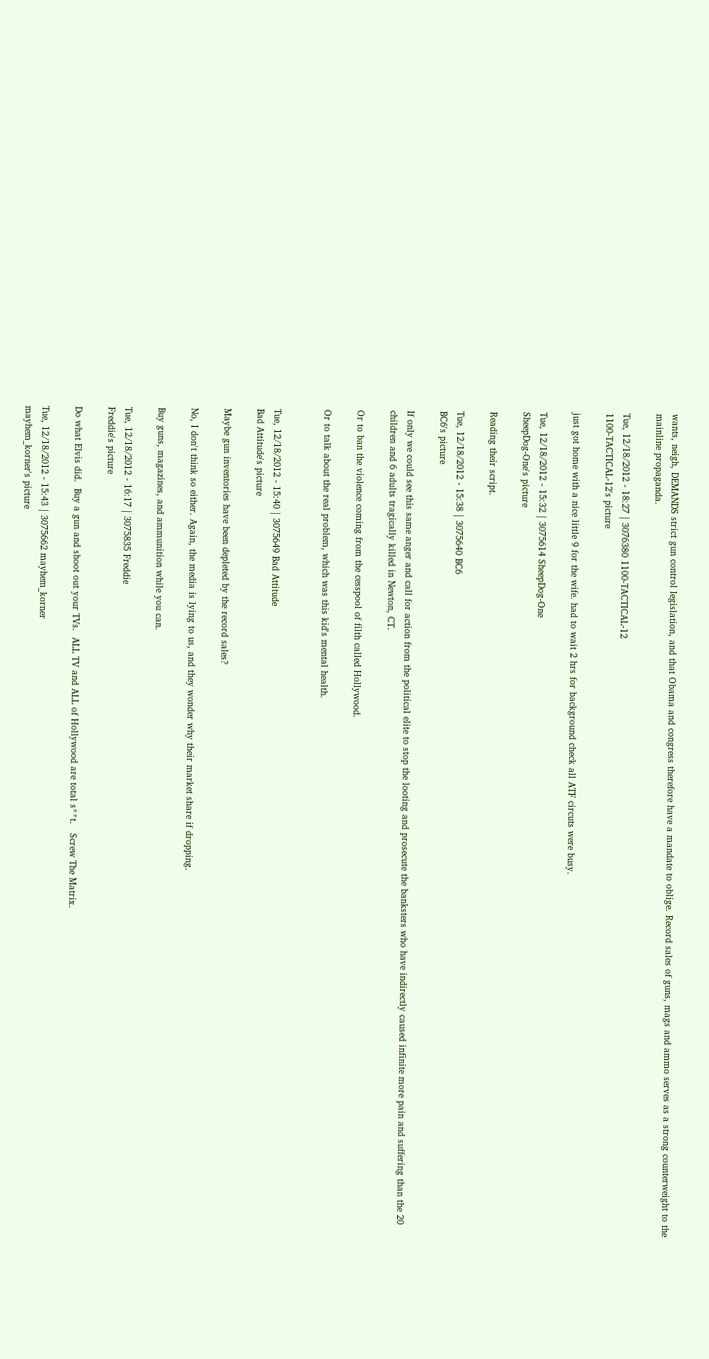wants, neigh, DEMANDS strict gun control legislation, and that Obama and congress therefore have a mandate to oblige. Record sales of guns, mags and ammo serves as a strong counterweight to the mainline propaganda.

Tue, 12/18/2012 - 18:27 | 3076380 1100-TACTICAL-12
1100-TACTICAL-12's picture

just got home with a nice little 9 for the wife. had to wait 2 hrs for background check all ATF circuts were busy.

Tue, 12/18/2012 - 15:32 | 3075614 SheepDog-One
SheepDog-One's picture

Reading their script.

Tue, 12/18/2012 - 15:38 | 3075640 BC6
BC6's picture

If only we could see this same anger and call for action from the political elite to stop the looting and prosecute the banksters who have indirectly caused infinite more pain and suffering than the 20 children and 6 adults tragically killed in Newton, CT.

Or to ban the violence coming from the cesspool of filth called Hollywood.

Or to talk about the real problem, which was this kid's mental health.


Tue, 12/18/2012 - 15:40 | 3075649 Bad Attitude
Bad Attitude's picture

Maybe gun inventories have been depleted by the record sales?

No, I don't think so either. Again, the media is lying to us, and they wonder why their market share if dropping.

Buy guns, magazines, and ammunition while you can.

Tue, 12/18/2012 - 16:17 | 3075835 Freddie
Freddie's picture

Do what Elvis did.  Buy a gun and shoot out your TVs.  ALL TV and ALL of Hollywood are total s**t.   Screw The Matrix.

Tue, 12/18/2012 - 15:43 | 3075662 mayhem_korner
mayhem_korner's picture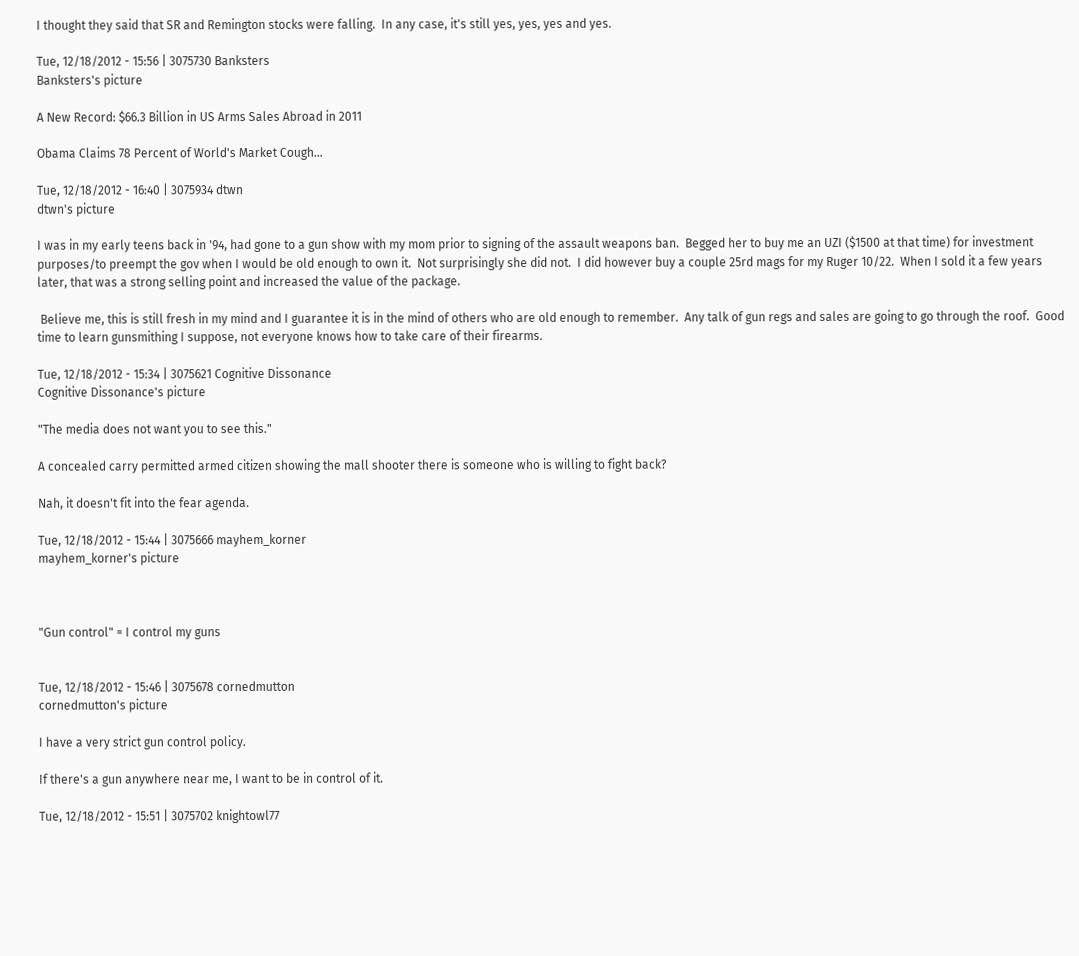I thought they said that SR and Remington stocks were falling.  In any case, it's still yes, yes, yes and yes.

Tue, 12/18/2012 - 15:56 | 3075730 Banksters
Banksters's picture

A New Record: $66.3 Billion in US Arms Sales Abroad in 2011

Obama Claims 78 Percent of World's Market Cough...

Tue, 12/18/2012 - 16:40 | 3075934 dtwn
dtwn's picture

I was in my early teens back in '94, had gone to a gun show with my mom prior to signing of the assault weapons ban.  Begged her to buy me an UZI ($1500 at that time) for investment purposes/to preempt the gov when I would be old enough to own it.  Not surprisingly she did not.  I did however buy a couple 25rd mags for my Ruger 10/22.  When I sold it a few years later, that was a strong selling point and increased the value of the package.

 Believe me, this is still fresh in my mind and I guarantee it is in the mind of others who are old enough to remember.  Any talk of gun regs and sales are going to go through the roof.  Good time to learn gunsmithing I suppose, not everyone knows how to take care of their firearms.

Tue, 12/18/2012 - 15:34 | 3075621 Cognitive Dissonance
Cognitive Dissonance's picture

"The media does not want you to see this."

A concealed carry permitted armed citizen showing the mall shooter there is someone who is willing to fight back?

Nah, it doesn't fit into the fear agenda.

Tue, 12/18/2012 - 15:44 | 3075666 mayhem_korner
mayhem_korner's picture



"Gun control" = I control my guns


Tue, 12/18/2012 - 15:46 | 3075678 cornedmutton
cornedmutton's picture

I have a very strict gun control policy.

If there's a gun anywhere near me, I want to be in control of it.

Tue, 12/18/2012 - 15:51 | 3075702 knightowl77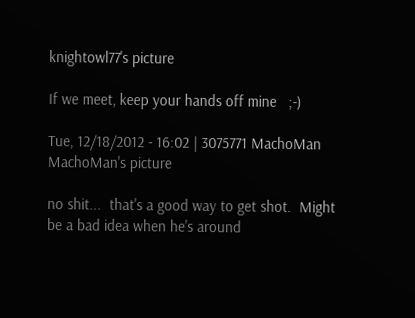knightowl77's picture

If we meet, keep your hands off mine   ;-)

Tue, 12/18/2012 - 16:02 | 3075771 MachoMan
MachoMan's picture

no shit...  that's a good way to get shot.  Might be a bad idea when he's around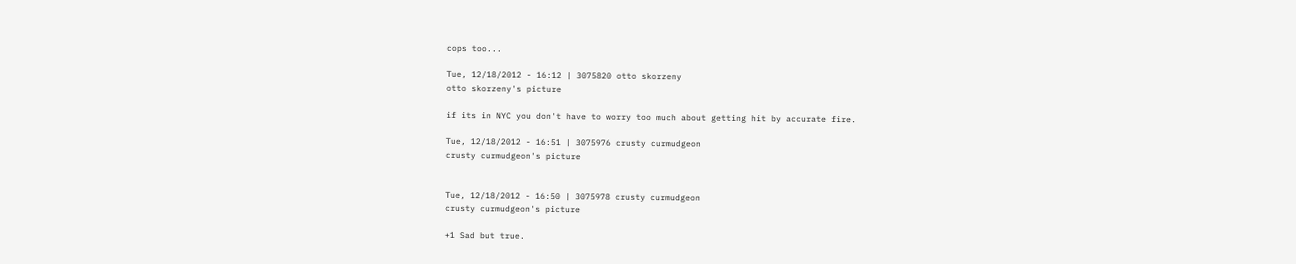cops too...

Tue, 12/18/2012 - 16:12 | 3075820 otto skorzeny
otto skorzeny's picture

if its in NYC you don't have to worry too much about getting hit by accurate fire.

Tue, 12/18/2012 - 16:51 | 3075976 crusty curmudgeon
crusty curmudgeon's picture


Tue, 12/18/2012 - 16:50 | 3075978 crusty curmudgeon
crusty curmudgeon's picture

+1 Sad but true.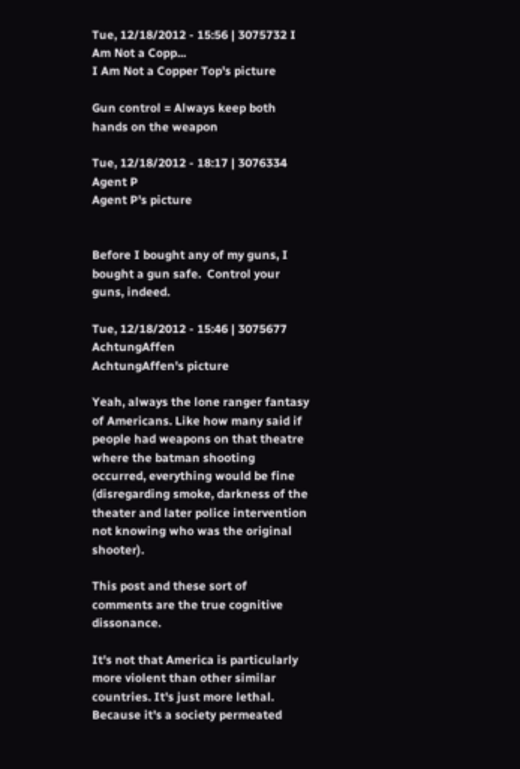Tue, 12/18/2012 - 15:56 | 3075732 I Am Not a Copp...
I Am Not a Copper Top's picture

Gun control = Always keep both hands on the weapon

Tue, 12/18/2012 - 18:17 | 3076334 Agent P
Agent P's picture


Before I bought any of my guns, I bought a gun safe.  Control your guns, indeed.

Tue, 12/18/2012 - 15:46 | 3075677 AchtungAffen
AchtungAffen's picture

Yeah, always the lone ranger fantasy of Americans. Like how many said if people had weapons on that theatre where the batman shooting occurred, everything would be fine (disregarding smoke, darkness of the theater and later police intervention not knowing who was the original shooter).

This post and these sort of comments are the true cognitive dissonance.

It's not that America is particularly more violent than other similar countries. It's just more lethal. Because it's a society permeated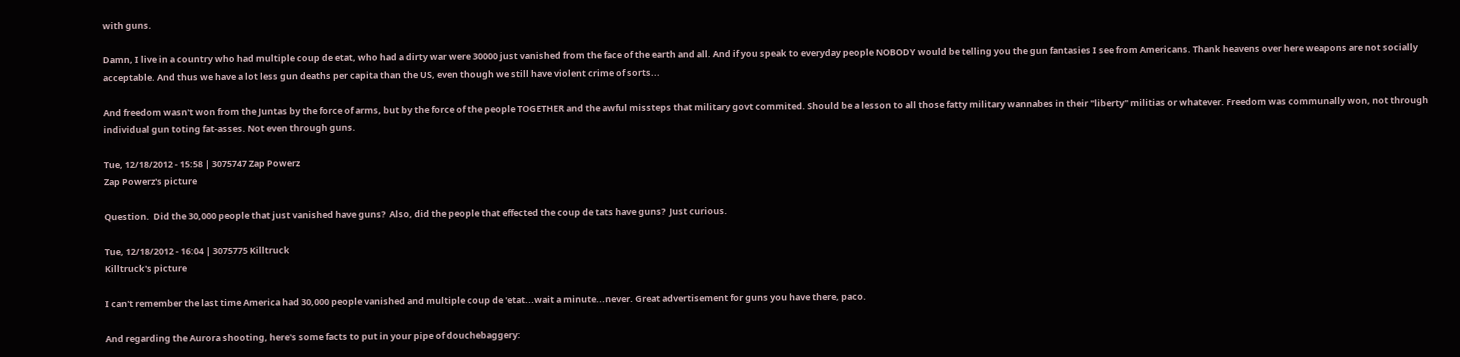with guns.

Damn, I live in a country who had multiple coup de etat, who had a dirty war were 30000 just vanished from the face of the earth and all. And if you speak to everyday people NOBODY would be telling you the gun fantasies I see from Americans. Thank heavens over here weapons are not socially acceptable. And thus we have a lot less gun deaths per capita than the US, even though we still have violent crime of sorts...

And freedom wasn't won from the Juntas by the force of arms, but by the force of the people TOGETHER and the awful missteps that military govt commited. Should be a lesson to all those fatty military wannabes in their "liberty" militias or whatever. Freedom was communally won, not through individual gun toting fat-asses. Not even through guns.

Tue, 12/18/2012 - 15:58 | 3075747 Zap Powerz
Zap Powerz's picture

Question.  Did the 30,000 people that just vanished have guns?  Also, did the people that effected the coup de tats have guns?  Just curious.

Tue, 12/18/2012 - 16:04 | 3075775 Killtruck
Killtruck's picture

I can't remember the last time America had 30,000 people vanished and multiple coup de 'etat...wait a minute...never. Great advertisement for guns you have there, paco.

And regarding the Aurora shooting, here's some facts to put in your pipe of douchebaggery: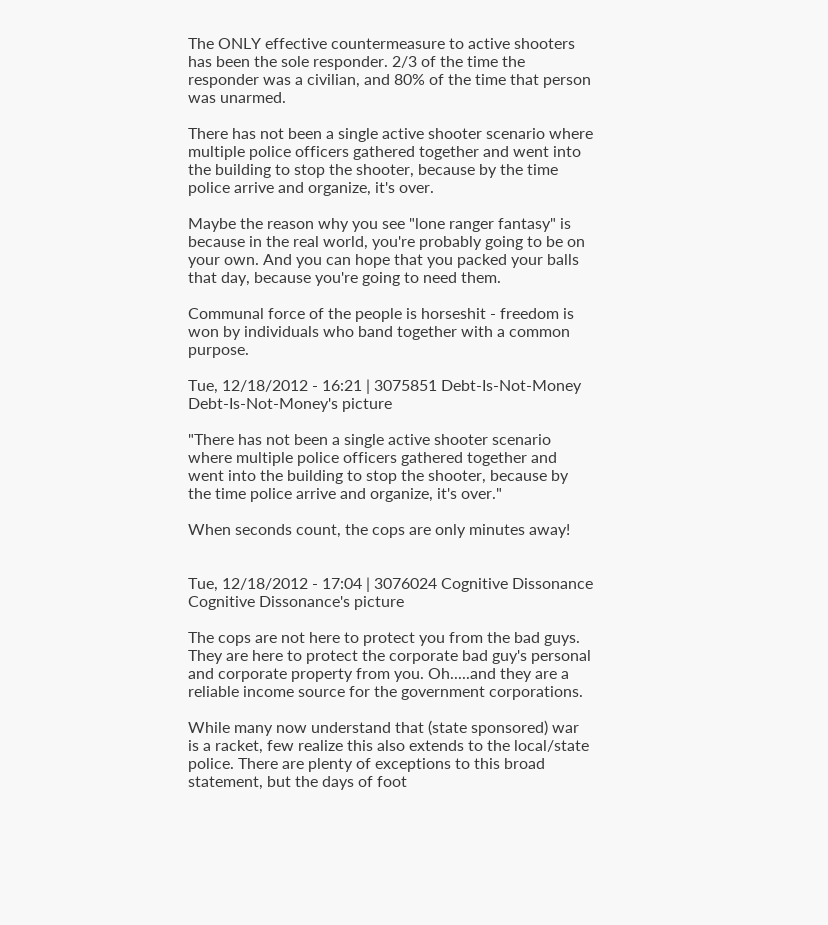The ONLY effective countermeasure to active shooters has been the sole responder. 2/3 of the time the responder was a civilian, and 80% of the time that person was unarmed.

There has not been a single active shooter scenario where multiple police officers gathered together and went into the building to stop the shooter, because by the time police arrive and organize, it's over.

Maybe the reason why you see "lone ranger fantasy" is because in the real world, you're probably going to be on your own. And you can hope that you packed your balls that day, because you're going to need them.

Communal force of the people is horseshit - freedom is won by individuals who band together with a common purpose.

Tue, 12/18/2012 - 16:21 | 3075851 Debt-Is-Not-Money
Debt-Is-Not-Money's picture

"There has not been a single active shooter scenario where multiple police officers gathered together and went into the building to stop the shooter, because by the time police arrive and organize, it's over."

When seconds count, the cops are only minutes away!


Tue, 12/18/2012 - 17:04 | 3076024 Cognitive Dissonance
Cognitive Dissonance's picture

The cops are not here to protect you from the bad guys. They are here to protect the corporate bad guy's personal and corporate property from you. Oh.....and they are a reliable income source for the government corporations.

While many now understand that (state sponsored) war is a racket, few realize this also extends to the local/state police. There are plenty of exceptions to this broad statement, but the days of foot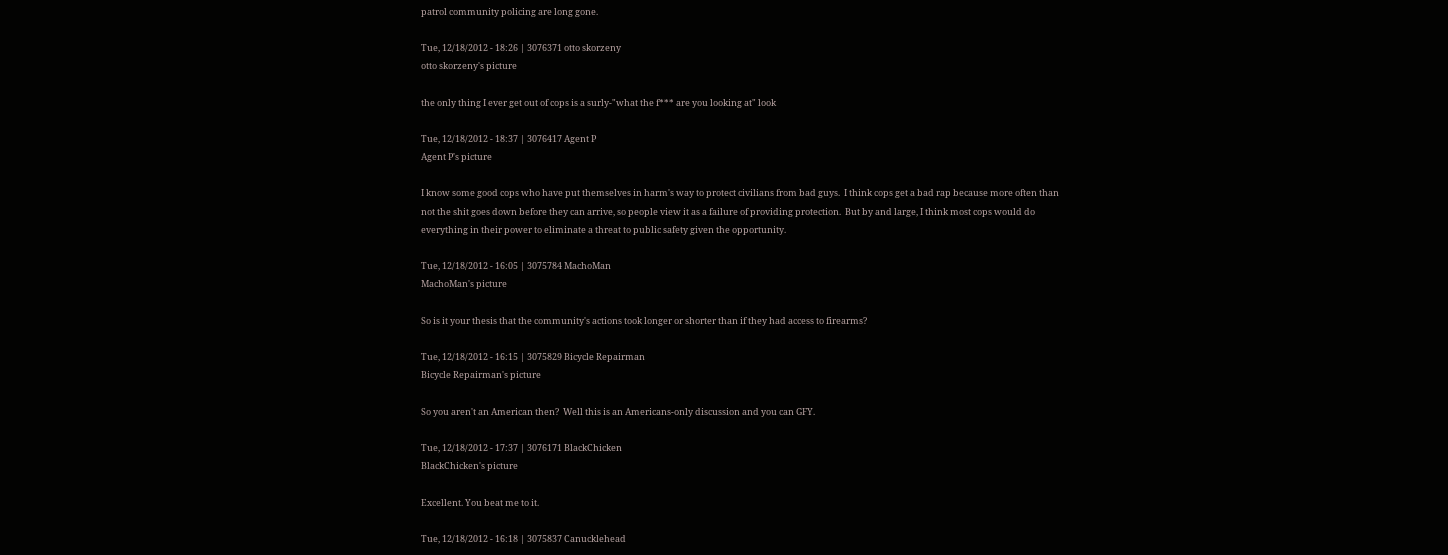patrol community policing are long gone.

Tue, 12/18/2012 - 18:26 | 3076371 otto skorzeny
otto skorzeny's picture

the only thing I ever get out of cops is a surly-"what the f*** are you looking at" look

Tue, 12/18/2012 - 18:37 | 3076417 Agent P
Agent P's picture

I know some good cops who have put themselves in harm's way to protect civilians from bad guys.  I think cops get a bad rap because more often than not the shit goes down before they can arrive, so people view it as a failure of providing protection.  But by and large, I think most cops would do everything in their power to eliminate a threat to public safety given the opportunity.

Tue, 12/18/2012 - 16:05 | 3075784 MachoMan
MachoMan's picture

So is it your thesis that the community's actions took longer or shorter than if they had access to firearms?

Tue, 12/18/2012 - 16:15 | 3075829 Bicycle Repairman
Bicycle Repairman's picture

So you aren't an American then?  Well this is an Americans-only discussion and you can GFY.

Tue, 12/18/2012 - 17:37 | 3076171 BlackChicken
BlackChicken's picture

Excellent. You beat me to it.

Tue, 12/18/2012 - 16:18 | 3075837 Canucklehead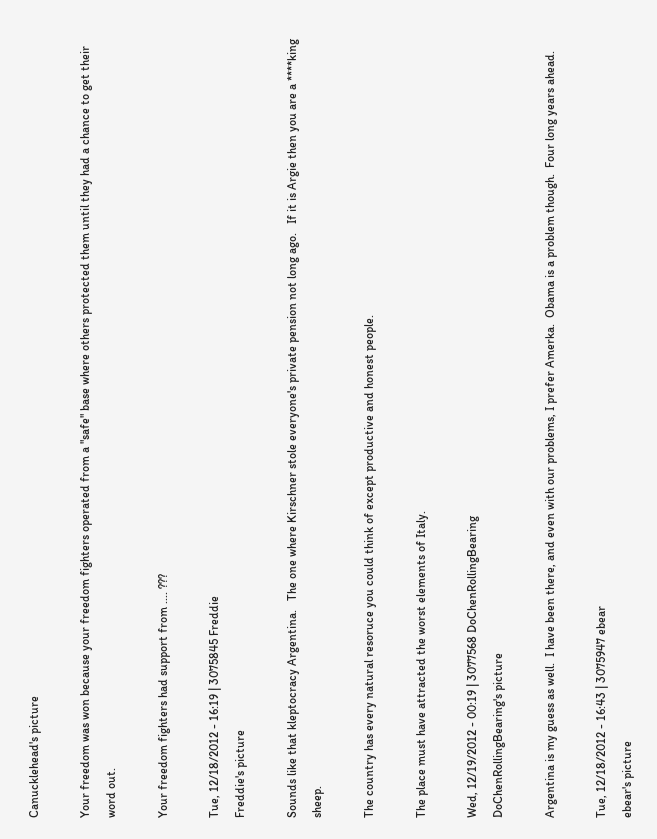Canucklehead's picture

Your freedom was won because your freedom fighters operated from a "safe" base where others protected them until they had a chance to get their word out.

Your freedom fighters had support from .... ???

Tue, 12/18/2012 - 16:19 | 3075845 Freddie
Freddie's picture

Sounds like that kleptocracy Argentina.   The one where Kirschner stole everyone's private pension not long ago.   If it is Argie then you are a ****king sheep.

The country has every natural resoruce you could think of except productive and honest people.

The place must have attracted the worst elements of Italy.

Wed, 12/19/2012 - 00:19 | 3077568 DoChenRollingBearing
DoChenRollingBearing's picture

Argentina is my guess as well.  I have been there, and even with our problems, I prefer Amerka.  Obama is a problem though.  Four long years ahead.

Tue, 12/18/2012 - 16:43 | 3075947 ebear
ebear's picture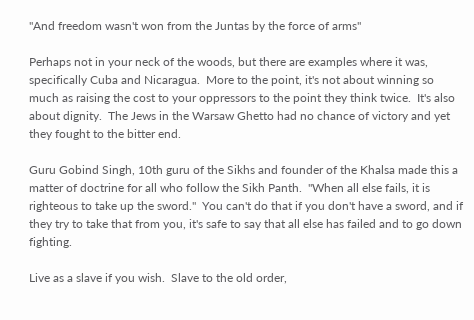"And freedom wasn't won from the Juntas by the force of arms"

Perhaps not in your neck of the woods, but there are examples where it was, specifically Cuba and Nicaragua.  More to the point, it's not about winning so much as raising the cost to your oppressors to the point they think twice.  It's also about dignity.  The Jews in the Warsaw Ghetto had no chance of victory and yet they fought to the bitter end.

Guru Gobind Singh, 10th guru of the Sikhs and founder of the Khalsa made this a matter of doctrine for all who follow the Sikh Panth.  "When all else fails, it is righteous to take up the sword."  You can't do that if you don't have a sword, and if they try to take that from you, it's safe to say that all else has failed and to go down fighting.

Live as a slave if you wish.  Slave to the old order,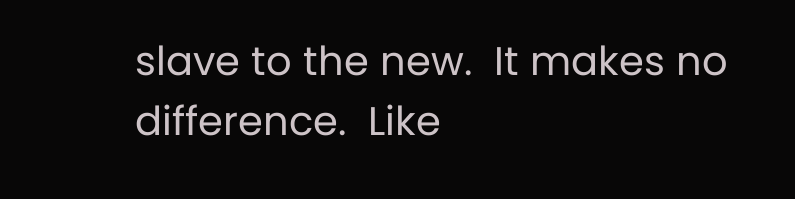slave to the new.  It makes no difference.  Like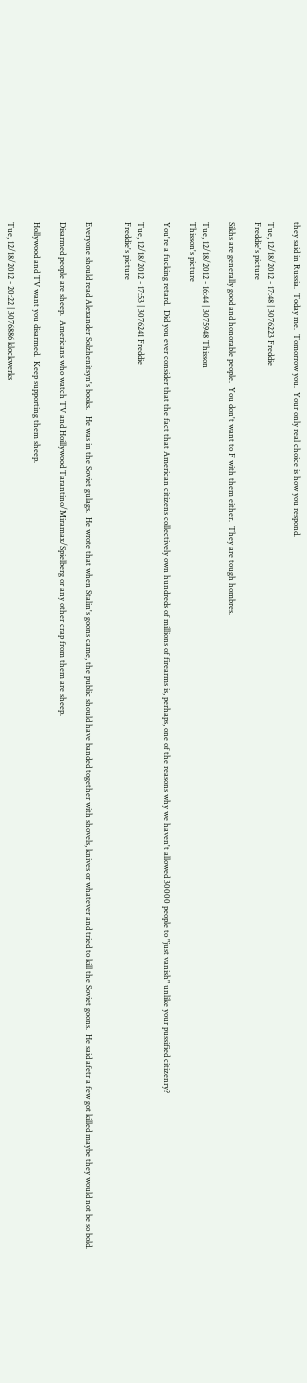they said in Russia.  Today me.  Tomorrow you.  Your only real choice is how you respond.

Tue, 12/18/2012 - 17:48 | 3076223 Freddie
Freddie's picture

Sikhs are generally good and honorable people.  You don't want to F with them either.  They are tough hombres.

Tue, 12/18/2012 - 16:44 | 3075948 Thisson
Thisson's picture

You're a fucking retard.  Did you ever consider that the fact that American citizens collectively own hundreds of millions of firearms is, perhaps, one of the reasons why we haven't allowed 30000 people to "just vanish" unlike your pussified citizenry?

Tue, 12/18/2012 - 17:53 | 3076241 Freddie
Freddie's picture


Everyone should read Alexander Solzhenitsyn's books.   He was in the Soviet gulags.  He wrote that when Stalin's goons came, the public should have banded together with shovels, knives or whatever and tried to kill the Soviet goons.  He said afetr a few got killed maybe they would not be so bold.

Disarmed people are sheep.  Americans who watch TV and Hoillywood Tarantino/Miramax/Spielberg or any other crap from them are sheep.

Hollywood and TV want you disarmed.  Keep supporting them sheep.

Tue, 12/18/2012 - 20:22 | 3076886 klockwerks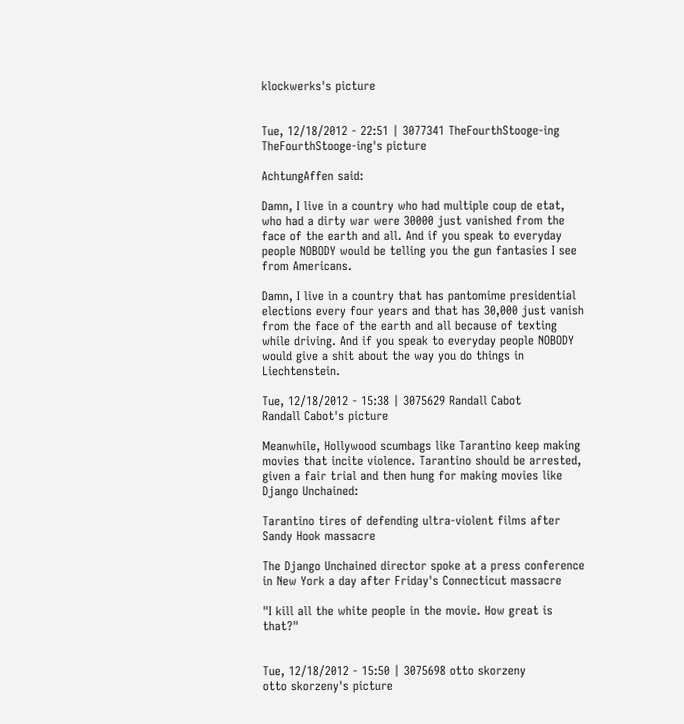klockwerks's picture


Tue, 12/18/2012 - 22:51 | 3077341 TheFourthStooge-ing
TheFourthStooge-ing's picture

AchtungAffen said:

Damn, I live in a country who had multiple coup de etat, who had a dirty war were 30000 just vanished from the face of the earth and all. And if you speak to everyday people NOBODY would be telling you the gun fantasies I see from Americans.

Damn, I live in a country that has pantomime presidential elections every four years and that has 30,000 just vanish from the face of the earth and all because of texting while driving. And if you speak to everyday people NOBODY would give a shit about the way you do things in Liechtenstein.

Tue, 12/18/2012 - 15:38 | 3075629 Randall Cabot
Randall Cabot's picture

Meanwhile, Hollywood scumbags like Tarantino keep making movies that incite violence. Tarantino should be arrested, given a fair trial and then hung for making movies like Django Unchained:

Tarantino tires of defending ultra-violent films after Sandy Hook massacre

The Django Unchained director spoke at a press conference in New York a day after Friday's Connecticut massacre

"I kill all the white people in the movie. How great is that?"


Tue, 12/18/2012 - 15:50 | 3075698 otto skorzeny
otto skorzeny's picture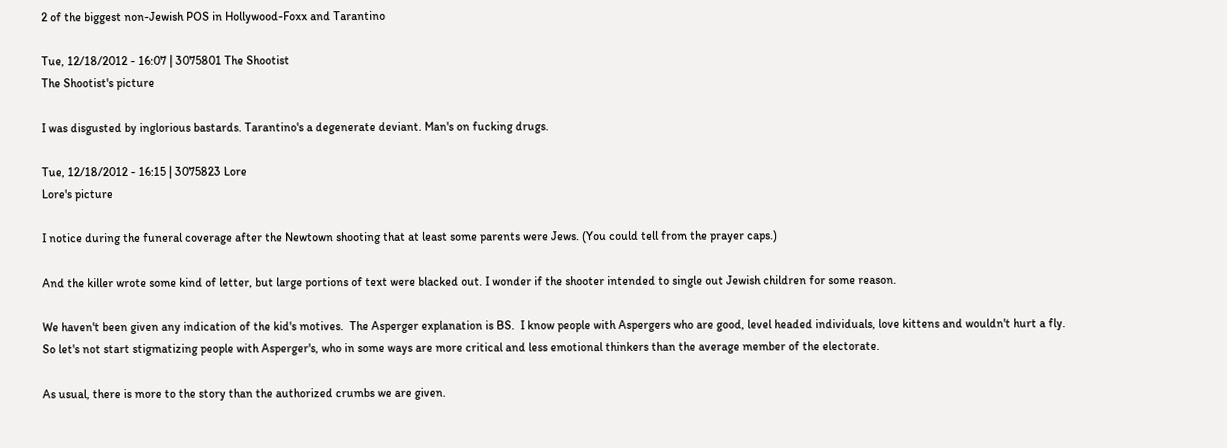2 of the biggest non-Jewish POS in Hollywood-Foxx and Tarantino

Tue, 12/18/2012 - 16:07 | 3075801 The Shootist
The Shootist's picture

I was disgusted by inglorious bastards. Tarantino's a degenerate deviant. Man's on fucking drugs.

Tue, 12/18/2012 - 16:15 | 3075823 Lore
Lore's picture

I notice during the funeral coverage after the Newtown shooting that at least some parents were Jews. (You could tell from the prayer caps.)

And the killer wrote some kind of letter, but large portions of text were blacked out. I wonder if the shooter intended to single out Jewish children for some reason.

We haven't been given any indication of the kid's motives.  The Asperger explanation is BS.  I know people with Aspergers who are good, level headed individuals, love kittens and wouldn't hurt a fly. So let's not start stigmatizing people with Asperger's, who in some ways are more critical and less emotional thinkers than the average member of the electorate.

As usual, there is more to the story than the authorized crumbs we are given.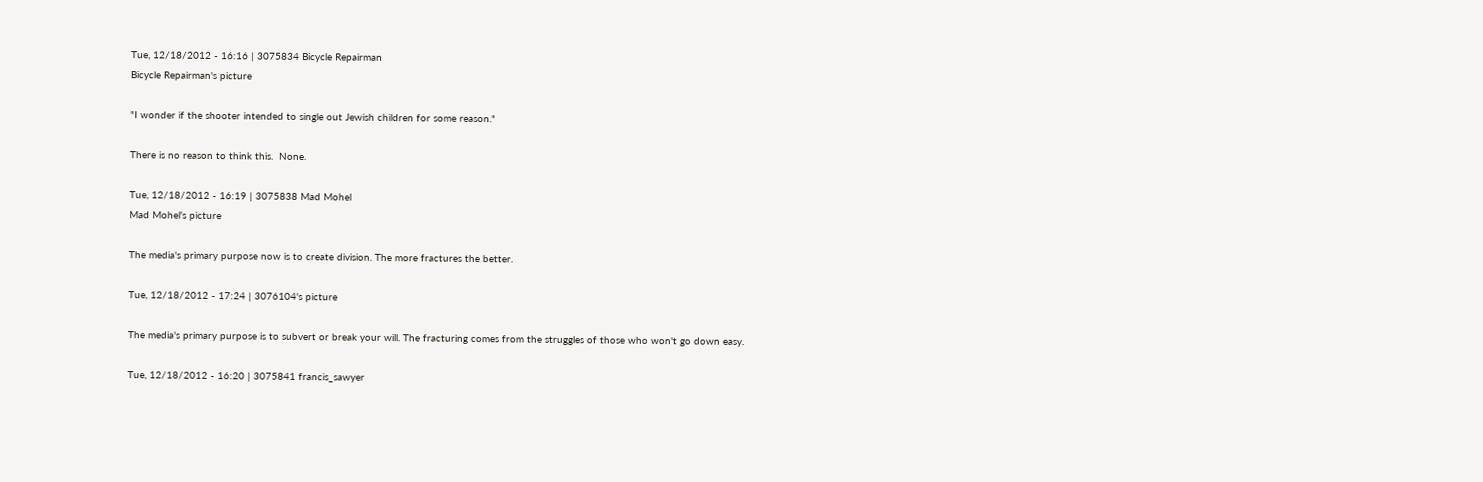Tue, 12/18/2012 - 16:16 | 3075834 Bicycle Repairman
Bicycle Repairman's picture

"I wonder if the shooter intended to single out Jewish children for some reason."

There is no reason to think this.  None.

Tue, 12/18/2012 - 16:19 | 3075838 Mad Mohel
Mad Mohel's picture

The media's primary purpose now is to create division. The more fractures the better.

Tue, 12/18/2012 - 17:24 | 3076104's picture

The media's primary purpose is to subvert or break your will. The fracturing comes from the struggles of those who won't go down easy.

Tue, 12/18/2012 - 16:20 | 3075841 francis_sawyer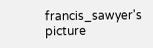francis_sawyer's picture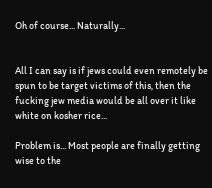Oh of course... Naturally...


All I can say is if jews could even remotely be spun to be target victims of this, then the fucking jew media would be all over it like white on kosher rice...

Problem is... Most people are finally getting wise to the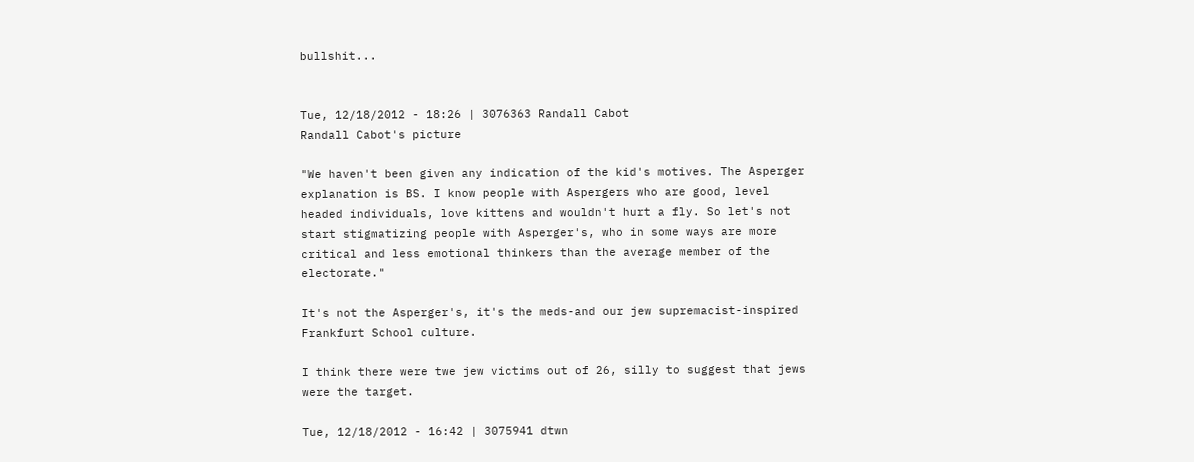bullshit...


Tue, 12/18/2012 - 18:26 | 3076363 Randall Cabot
Randall Cabot's picture

"We haven't been given any indication of the kid's motives. The Asperger explanation is BS. I know people with Aspergers who are good, level headed individuals, love kittens and wouldn't hurt a fly. So let's not start stigmatizing people with Asperger's, who in some ways are more critical and less emotional thinkers than the average member of the electorate."

It's not the Asperger's, it's the meds-and our jew supremacist-inspired Frankfurt School culture.

I think there were twe jew victims out of 26, silly to suggest that jews were the target.

Tue, 12/18/2012 - 16:42 | 3075941 dtwn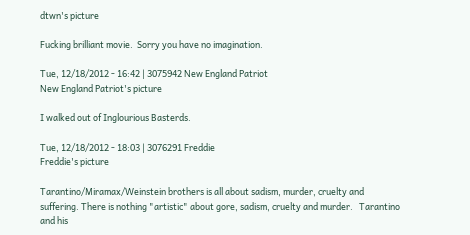dtwn's picture

Fucking brilliant movie.  Sorry you have no imagination.

Tue, 12/18/2012 - 16:42 | 3075942 New England Patriot
New England Patriot's picture

I walked out of Inglourious Basterds.

Tue, 12/18/2012 - 18:03 | 3076291 Freddie
Freddie's picture

Tarantino/Miramax/Weinstein brothers is all about sadism, murder, cruelty and suffering. There is nothing "artistic" about gore, sadism, cruelty and murder.   Tarantino and his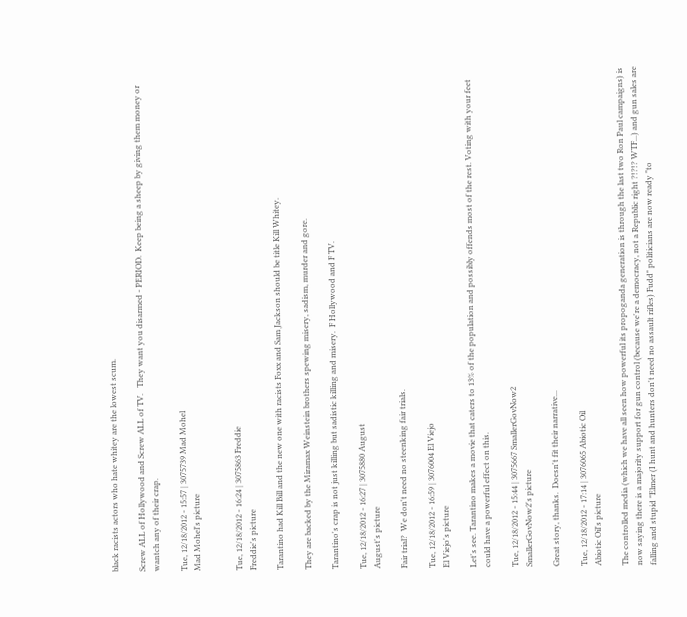black racists actors who hate whitey are the lowest scum.

Screw ALL of Hollywood and Screw ALL of TV.   They want you disarmed - PERIOD.  Keep being a sheep by giving them money or wantch any of their crap.

Tue, 12/18/2012 - 15:57 | 3075739 Mad Mohel
Mad Mohel's picture


Tue, 12/18/2012 - 16:24 | 3075863 Freddie
Freddie's picture

Tarantino had Kill Bill and the new one with racists Foxx and Sam Jackson should be title Kill Whitey.

They are backed by the Miramax Weinstein brothers spewing misery, sadism, murder and gore.

Tarantino's crap is not just killing but sadistic killing and misery.  F Hollywood and F TV.

Tue, 12/18/2012 - 16:27 | 3075880 August
August's picture

Fair trial?  We don't need no steenking fair trials.

Tue, 12/18/2012 - 16:59 | 3076004 El Viejo
El Viejo's picture

Let's see. Tarantino makes a movie that caters to 13% of the population and possibly offends most of the rest. Voting with your feet could have a powerful effect on this.

Tue, 12/18/2012 - 15:44 | 3075667 SmallerGovNow2
SmallerGovNow2's picture

Great story, thanks.  Doesn't fit their narrative...

Tue, 12/18/2012 - 17:14 | 3076065 Abiotic Oil
Abiotic Oil's picture

The controlled media (which we have all seen how powerful its propoganda generation is through the last two Ron Paul campaigns) is now saying there is a majority support for gun control (because we're a democracy, not a Republic right ?!?!? WTF...) and gun sales are falling and stupid "Elmer (I hunt and hunters don't need no assault rifles) Fudd" politicians are now ready "to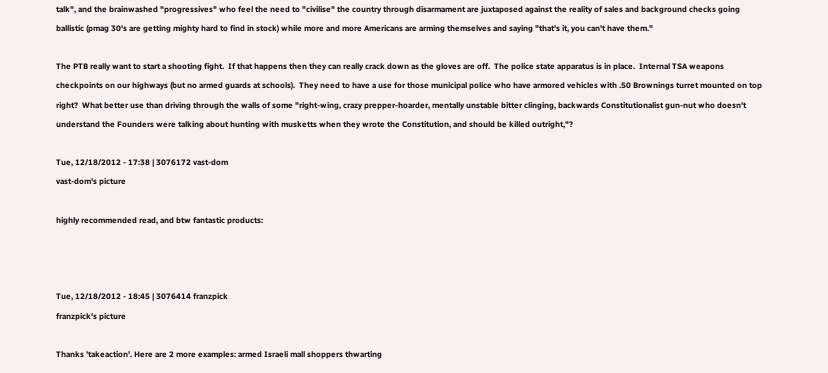talk", and the brainwashed "progressives" who feel the need to "civilise" the country through disarmament are juxtaposed against the reality of sales and background checks going ballistic (pmag 30's are getting mighty hard to find in stock) while more and more Americans are arming themselves and saying "that's it, you can't have them."

The PTB really want to start a shooting fight.  If that happens then they can really crack down as the gloves are off.  The police state apparatus is in place.  Internal TSA weapons checkpoints on our highways (but no armed guards at schools).  They need to have a use for those municipal police who have armored vehicles with .50 Brownings turret mounted on top right?  What better use than driving through the walls of some "right-wing, crazy prepper-hoarder, mentally unstable bitter clinging, backwards Constitutionalist gun-nut who doesn't understand the Founders were talking about hunting with musketts when they wrote the Constitution, and should be killed outright,"?

Tue, 12/18/2012 - 17:38 | 3076172 vast-dom
vast-dom's picture

highly recommended read, and btw fantastic products:



Tue, 12/18/2012 - 18:45 | 3076414 franzpick
franzpick's picture

Thanks 'takeaction'. Here are 2 more examples: armed Israeli mall shoppers thwarting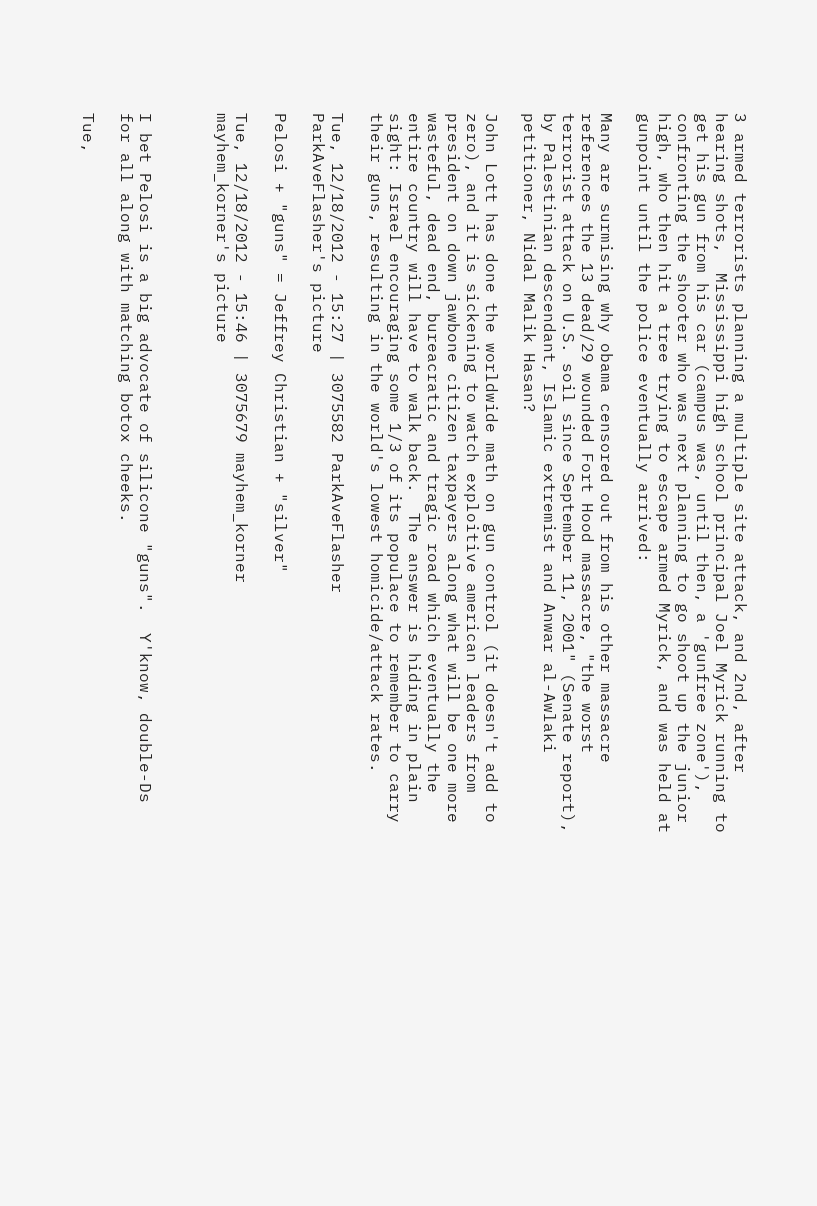3 armed terrorists planning a multiple site attack, and 2nd, after hearing shots,  Mississippi high school principal Joel Myrick running to get his gun from his car (campus was, until then, a 'gunfree zone'), confronting the shooter who was next planning to go shoot up the junior high, who then hit a tree trying to escape armed Myrick, and was held at gunpoint until the police eventually arrived:

Many are surmising why obama censored out from his other massacre references the 13 dead/29 wounded Fort Hood massacre, "the worst terrorist attack on U.S. soil since September 11, 2001" (Senate report), by Palestinian descendant, Islamic extremist and Anwar al-Awlaki petitioner, Nidal Malik Hasan?

John Lott has done the worldwide math on gun control (it doesn't add to zero), and it is sickening to watch exploitive american leaders from president on down jawbone citizen taxpayers along what will be one more wasteful, dead end, bureacratic and tragic road which eventually the entire country will have to walk back.  The answer is hiding in plain sight: Israel encouraging some 1/3 of its populace to remember to carry their guns, resulting in the world's lowest homicide/attack rates.

Tue, 12/18/2012 - 15:27 | 3075582 ParkAveFlasher
ParkAveFlasher's picture

Pelosi + "guns" = Jeffrey Christian + "silver"

Tue, 12/18/2012 - 15:46 | 3075679 mayhem_korner
mayhem_korner's picture



I bet Pelosi is a big advocate of silicone "guns".  Y'know, double-Ds for all along with matching botox cheeks.

Tue,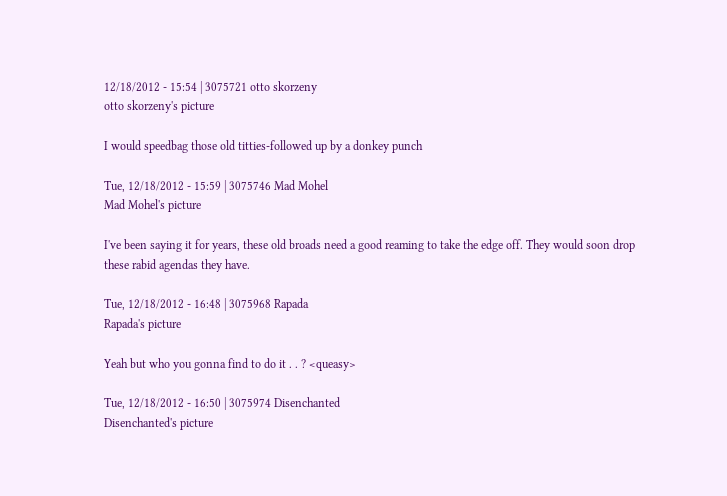12/18/2012 - 15:54 | 3075721 otto skorzeny
otto skorzeny's picture

I would speedbag those old titties-followed up by a donkey punch

Tue, 12/18/2012 - 15:59 | 3075746 Mad Mohel
Mad Mohel's picture

I've been saying it for years, these old broads need a good reaming to take the edge off. They would soon drop these rabid agendas they have.

Tue, 12/18/2012 - 16:48 | 3075968 Rapada
Rapada's picture

Yeah but who you gonna find to do it . . ? <queasy>

Tue, 12/18/2012 - 16:50 | 3075974 Disenchanted
Disenchanted's picture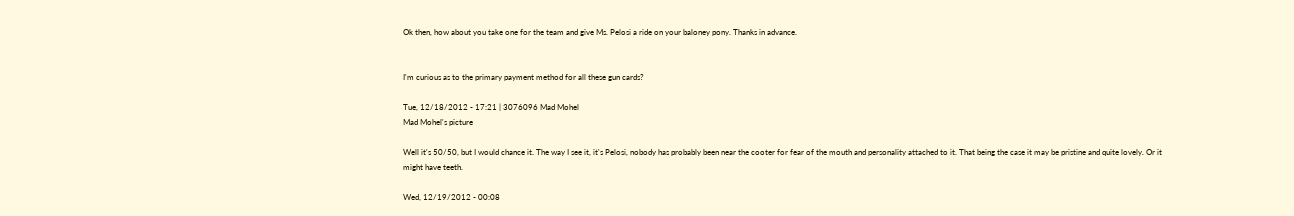Ok then, how about you take one for the team and give Ms. Pelosi a ride on your baloney pony. Thanks in advance.


I'm curious as to the primary payment method for all these gun cards?

Tue, 12/18/2012 - 17:21 | 3076096 Mad Mohel
Mad Mohel's picture

Well it's 50/50, but I would chance it. The way I see it, it's Pelosi, nobody has probably been near the cooter for fear of the mouth and personality attached to it. That being the case it may be pristine and quite lovely. Or it might have teeth.

Wed, 12/19/2012 - 00:08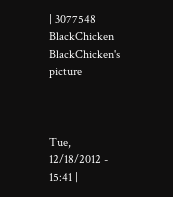| 3077548 BlackChicken
BlackChicken's picture



Tue, 12/18/2012 - 15:41 |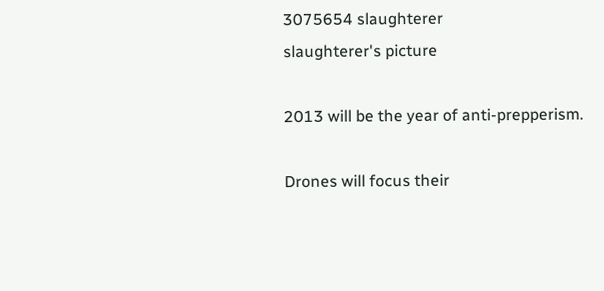3075654 slaughterer
slaughterer's picture

2013 will be the year of anti-prepperism.

Drones will focus their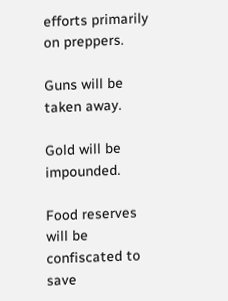efforts primarily on preppers.

Guns will be taken away.

Gold will be impounded.

Food reserves will be confiscated to save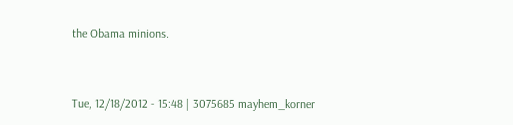the Obama minions.


Tue, 12/18/2012 - 15:48 | 3075685 mayhem_korner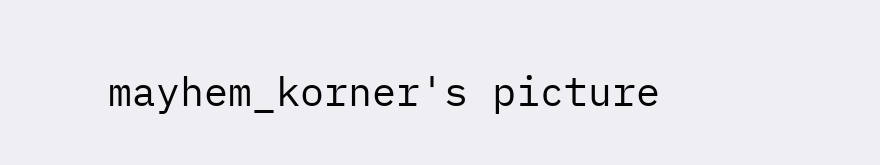mayhem_korner's picture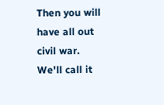Then you will have all out civil war.  We'll call it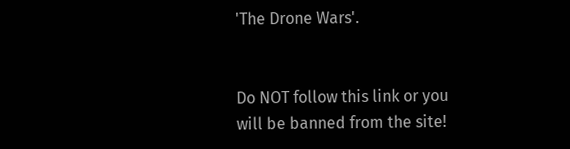'The Drone Wars'.


Do NOT follow this link or you will be banned from the site!